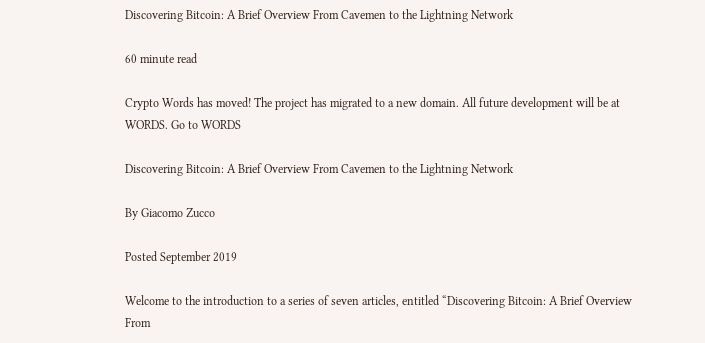Discovering Bitcoin: A Brief Overview From Cavemen to the Lightning Network

60 minute read

Crypto Words has moved! The project has migrated to a new domain. All future development will be at WORDS. Go to WORDS

Discovering Bitcoin: A Brief Overview From Cavemen to the Lightning Network

By Giacomo Zucco

Posted September 2019

Welcome to the introduction to a series of seven articles, entitled “Discovering Bitcoin: A Brief Overview From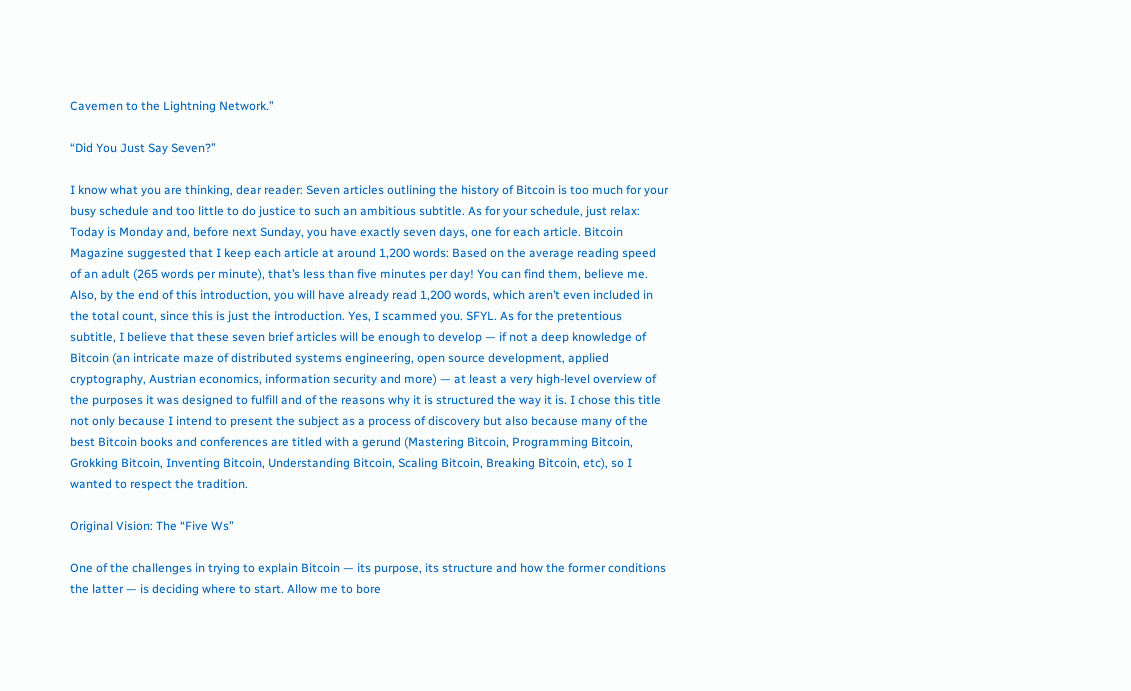Cavemen to the Lightning Network.”

“Did You Just Say Seven?”

I know what you are thinking, dear reader: Seven articles outlining the history of Bitcoin is too much for your busy schedule and too little to do justice to such an ambitious subtitle. As for your schedule, just relax: Today is Monday and, before next Sunday, you have exactly seven days, one for each article. Bitcoin Magazine suggested that I keep each article at around 1,200 words: Based on the average reading speed of an adult (265 words per minute), that’s less than five minutes per day! You can find them, believe me. Also, by the end of this introduction, you will have already read 1,200 words, which aren’t even included in the total count, since this is just the introduction. Yes, I scammed you. SFYL. As for the pretentious subtitle, I believe that these seven brief articles will be enough to develop — if not a deep knowledge of Bitcoin (an intricate maze of distributed systems engineering, open source development, applied cryptography, Austrian economics, information security and more) — at least a very high-level overview of the purposes it was designed to fulfill and of the reasons why it is structured the way it is. I chose this title not only because I intend to present the subject as a process of discovery but also because many of the best Bitcoin books and conferences are titled with a gerund (Mastering Bitcoin, Programming Bitcoin, Grokking Bitcoin, Inventing Bitcoin, Understanding Bitcoin, Scaling Bitcoin, Breaking Bitcoin, etc), so I wanted to respect the tradition.

Original Vision: The “Five Ws”

One of the challenges in trying to explain Bitcoin — its purpose, its structure and how the former conditions the latter — is deciding where to start. Allow me to bore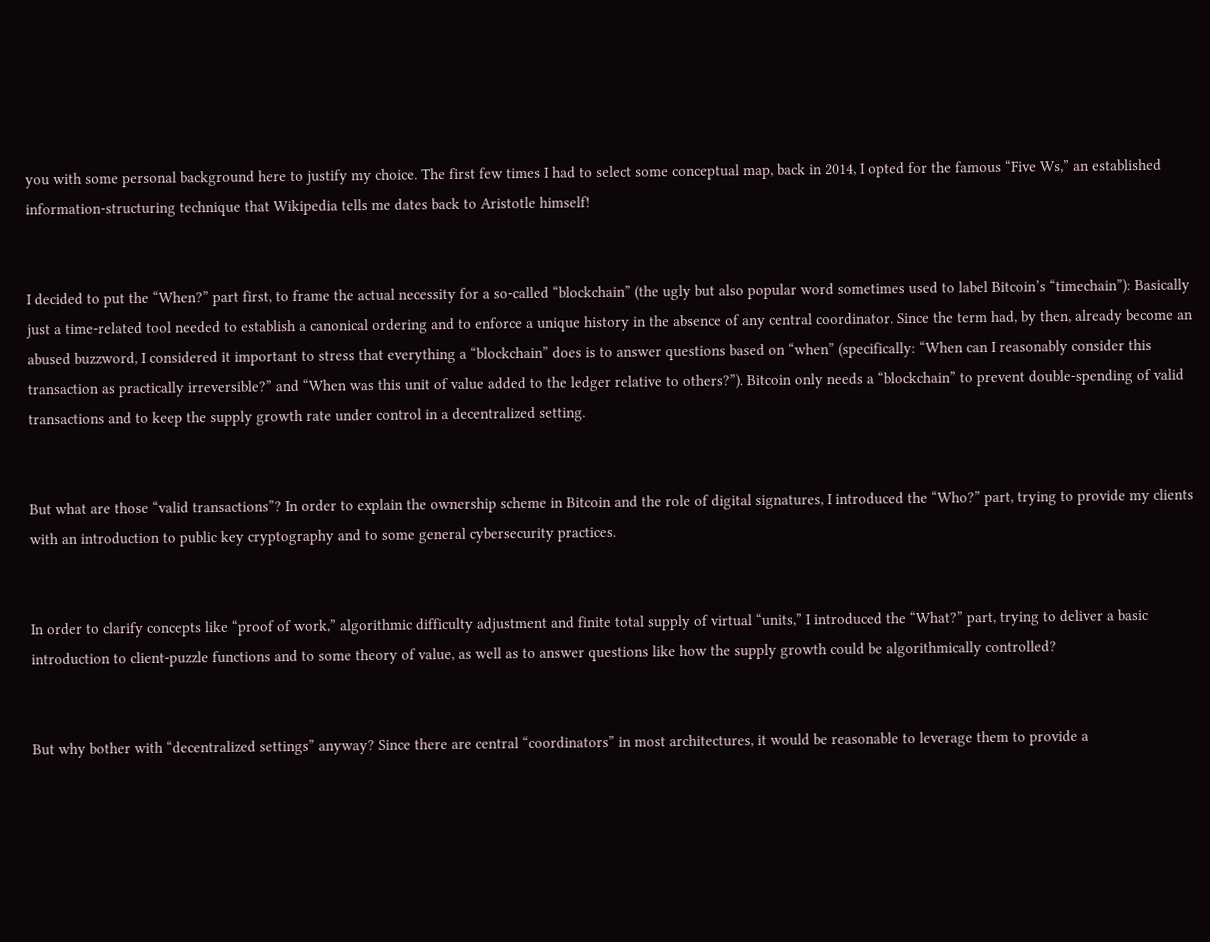you with some personal background here to justify my choice. The first few times I had to select some conceptual map, back in 2014, I opted for the famous “Five Ws,” an established information-structuring technique that Wikipedia tells me dates back to Aristotle himself!


I decided to put the “When?” part first, to frame the actual necessity for a so-called “blockchain” (the ugly but also popular word sometimes used to label Bitcoin’s “timechain”): Basically just a time-related tool needed to establish a canonical ordering and to enforce a unique history in the absence of any central coordinator. Since the term had, by then, already become an abused buzzword, I considered it important to stress that everything a “blockchain” does is to answer questions based on “when” (specifically: “When can I reasonably consider this transaction as practically irreversible?” and “When was this unit of value added to the ledger relative to others?”). Bitcoin only needs a “blockchain” to prevent double-spending of valid transactions and to keep the supply growth rate under control in a decentralized setting.


But what are those “valid transactions”? In order to explain the ownership scheme in Bitcoin and the role of digital signatures, I introduced the “Who?” part, trying to provide my clients with an introduction to public key cryptography and to some general cybersecurity practices.


In order to clarify concepts like “proof of work,” algorithmic difficulty adjustment and finite total supply of virtual “units,” I introduced the “What?” part, trying to deliver a basic introduction to client-puzzle functions and to some theory of value, as well as to answer questions like how the supply growth could be algorithmically controlled?


But why bother with “decentralized settings” anyway? Since there are central “coordinators” in most architectures, it would be reasonable to leverage them to provide a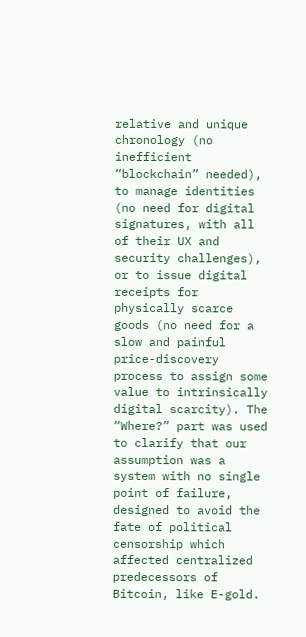relative and unique chronology (no inefficient “blockchain” needed), to manage identities (no need for digital signatures, with all of their UX and security challenges), or to issue digital receipts for physically scarce goods (no need for a slow and painful price-discovery process to assign some value to intrinsically digital scarcity). The “Where?” part was used to clarify that our assumption was a system with no single point of failure, designed to avoid the fate of political censorship which affected centralized predecessors of Bitcoin, like E-gold.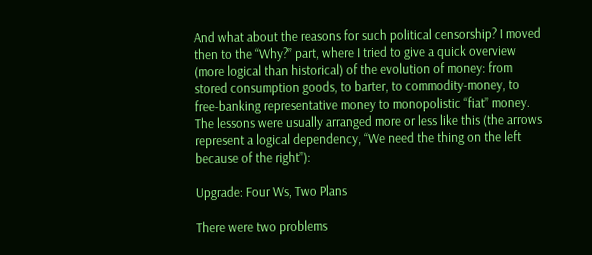And what about the reasons for such political censorship? I moved then to the “Why?” part, where I tried to give a quick overview (more logical than historical) of the evolution of money: from stored consumption goods, to barter, to commodity-money, to free-banking representative money to monopolistic “fiat” money. The lessons were usually arranged more or less like this (the arrows represent a logical dependency, “We need the thing on the left because of the right”):

Upgrade: Four Ws, Two Plans

There were two problems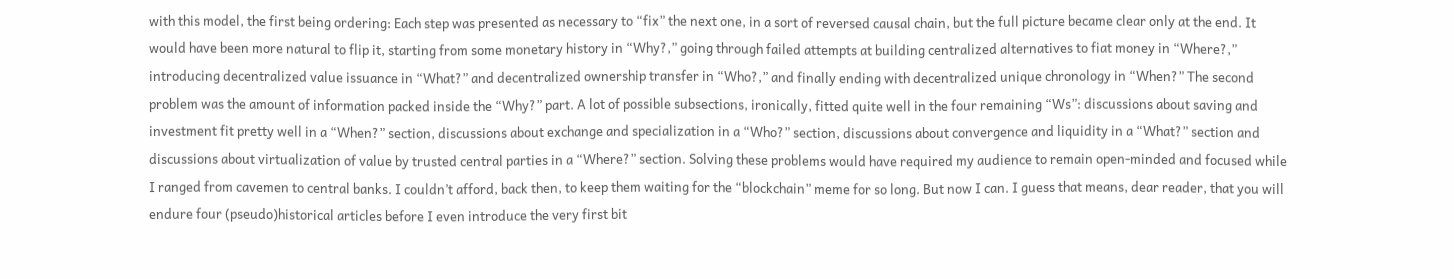with this model, the first being ordering: Each step was presented as necessary to “fix” the next one, in a sort of reversed causal chain, but the full picture became clear only at the end. It would have been more natural to flip it, starting from some monetary history in “Why?,” going through failed attempts at building centralized alternatives to fiat money in “Where?,” introducing decentralized value issuance in “What?” and decentralized ownership transfer in “Who?,” and finally ending with decentralized unique chronology in “When?” The second problem was the amount of information packed inside the “Why?” part. A lot of possible subsections, ironically, fitted quite well in the four remaining “Ws”: discussions about saving and investment fit pretty well in a “When?” section, discussions about exchange and specialization in a “Who?” section, discussions about convergence and liquidity in a “What?” section and discussions about virtualization of value by trusted central parties in a “Where?” section. Solving these problems would have required my audience to remain open-minded and focused while I ranged from cavemen to central banks. I couldn’t afford, back then, to keep them waiting for the “blockchain” meme for so long. But now I can. I guess that means, dear reader, that you will endure four (pseudo)historical articles before I even introduce the very first bit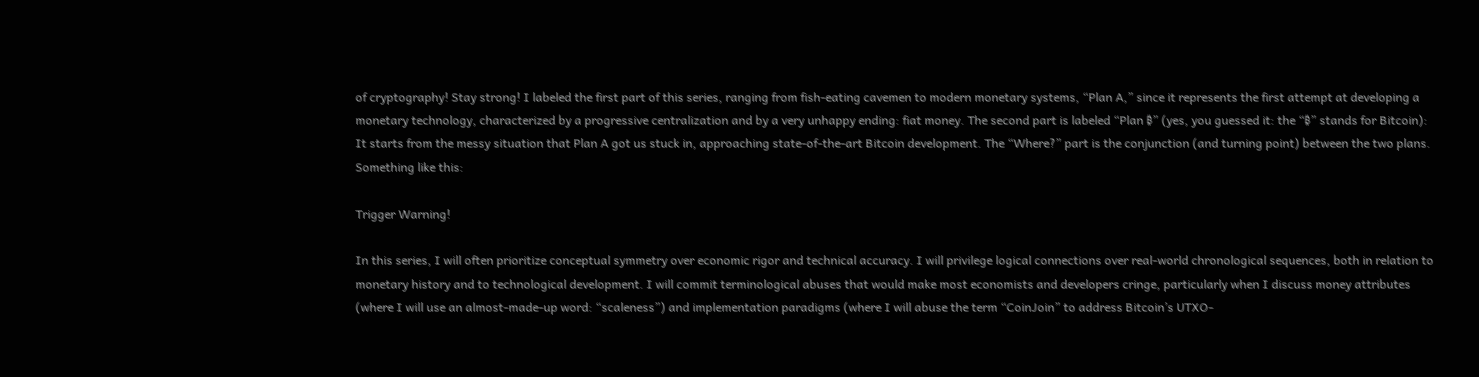of cryptography! Stay strong! I labeled the first part of this series, ranging from fish-eating cavemen to modern monetary systems, “Plan A,” since it represents the first attempt at developing a monetary technology, characterized by a progressive centralization and by a very unhappy ending: fiat money. The second part is labeled “Plan ₿” (yes, you guessed it: the “₿” stands for Bitcoin): It starts from the messy situation that Plan A got us stuck in, approaching state-of-the-art Bitcoin development. The “Where?” part is the conjunction (and turning point) between the two plans. Something like this:

Trigger Warning!

In this series, I will often prioritize conceptual symmetry over economic rigor and technical accuracy. I will privilege logical connections over real-world chronological sequences, both in relation to monetary history and to technological development. I will commit terminological abuses that would make most economists and developers cringe, particularly when I discuss money attributes (where I will use an almost-made-up word: “scaleness”) and implementation paradigms (where I will abuse the term “CoinJoin” to address Bitcoin’s UTXO-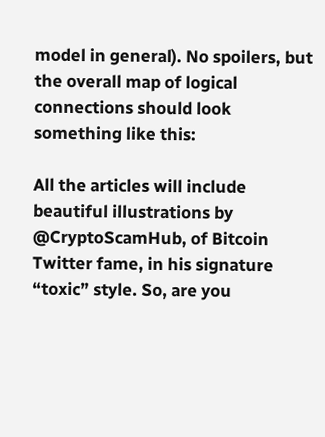model in general). No spoilers, but the overall map of logical connections should look something like this:

All the articles will include beautiful illustrations by @CryptoScamHub, of Bitcoin Twitter fame, in his signature “toxic” style. So, are you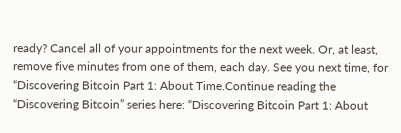ready? Cancel all of your appointments for the next week. Or, at least, remove five minutes from one of them, each day. See you next time, for “Discovering Bitcoin Part 1: About Time.Continue reading the “Discovering Bitcoin” series here: “Discovering Bitcoin Part 1: About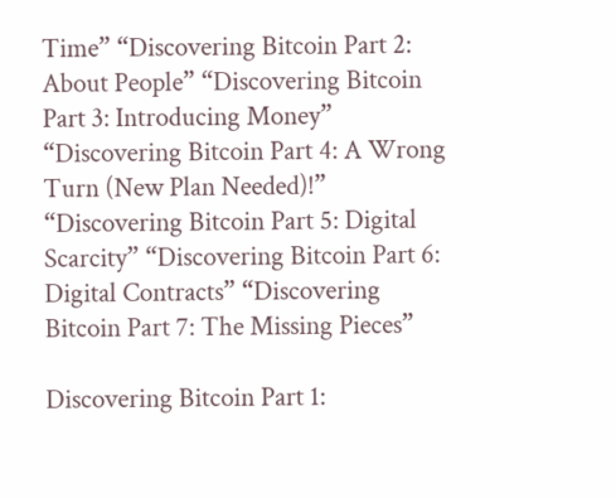Time” “Discovering Bitcoin Part 2: About People” “Discovering Bitcoin Part 3: Introducing Money” “Discovering Bitcoin Part 4: A Wrong Turn (New Plan Needed)!” “Discovering Bitcoin Part 5: Digital Scarcity” “Discovering Bitcoin Part 6: Digital Contracts” “Discovering Bitcoin Part 7: The Missing Pieces”

Discovering Bitcoin Part 1: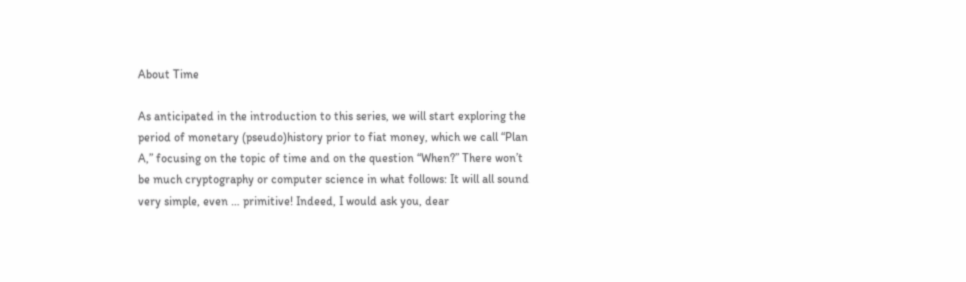About Time

As anticipated in the introduction to this series, we will start exploring the period of monetary (pseudo)history prior to fiat money, which we call “Plan A,” focusing on the topic of time and on the question “When?” There won’t be much cryptography or computer science in what follows: It will all sound very simple, even … primitive! Indeed, I would ask you, dear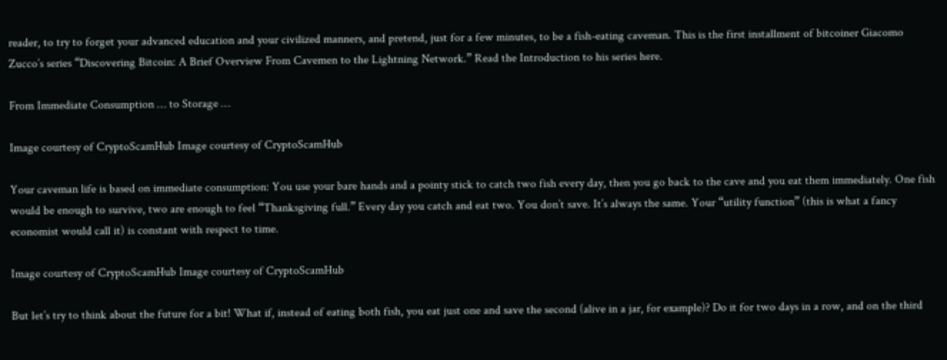reader, to try to forget your advanced education and your civilized manners, and pretend, just for a few minutes, to be a fish-eating caveman. This is the first installment of bitcoiner Giacomo Zucco’s series “Discovering Bitcoin: A Brief Overview From Cavemen to the Lightning Network.” Read the Introduction to his series here.

From Immediate Consumption … to Storage …

Image courtesy of CryptoScamHub Image courtesy of CryptoScamHub

Your caveman life is based on immediate consumption: You use your bare hands and a pointy stick to catch two fish every day, then you go back to the cave and you eat them immediately. One fish would be enough to survive, two are enough to feel “Thanksgiving full.” Every day you catch and eat two. You don’t save. It’s always the same. Your “utility function” (this is what a fancy economist would call it) is constant with respect to time.

Image courtesy of CryptoScamHub Image courtesy of CryptoScamHub

But let’s try to think about the future for a bit! What if, instead of eating both fish, you eat just one and save the second (alive in a jar, for example)? Do it for two days in a row, and on the third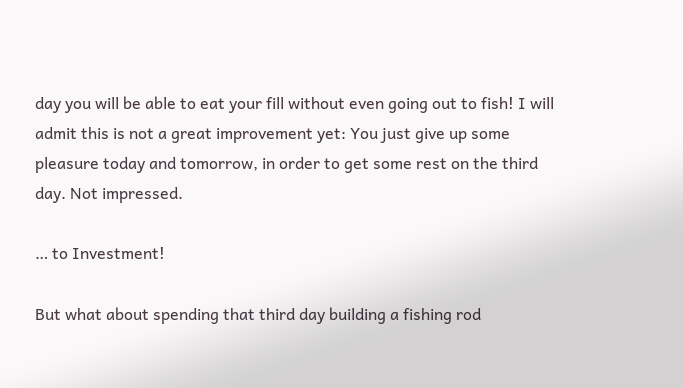day you will be able to eat your fill without even going out to fish! I will admit this is not a great improvement yet: You just give up some pleasure today and tomorrow, in order to get some rest on the third day. Not impressed.

… to Investment!

But what about spending that third day building a fishing rod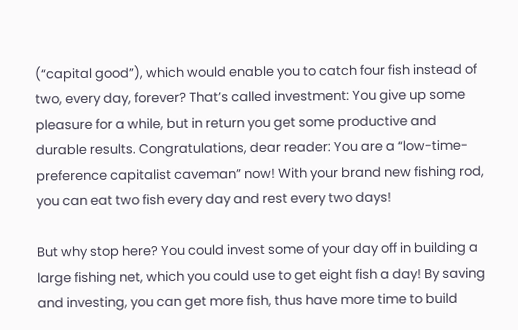(“capital good”), which would enable you to catch four fish instead of two, every day, forever? That’s called investment: You give up some pleasure for a while, but in return you get some productive and durable results. Congratulations, dear reader: You are a “low-time-preference capitalist caveman” now! With your brand new fishing rod, you can eat two fish every day and rest every two days!

But why stop here? You could invest some of your day off in building a large fishing net, which you could use to get eight fish a day! By saving and investing, you can get more fish, thus have more time to build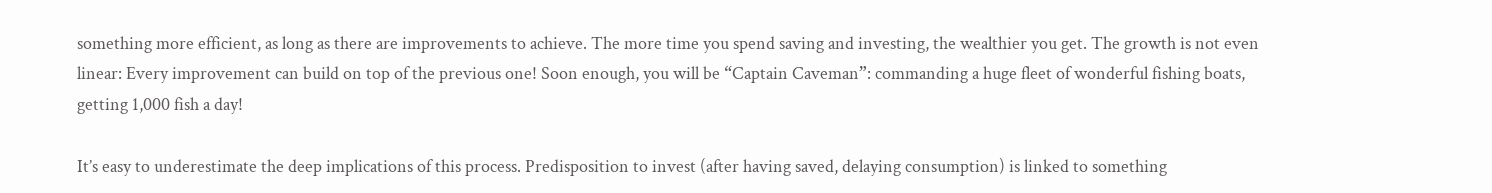something more efficient, as long as there are improvements to achieve. The more time you spend saving and investing, the wealthier you get. The growth is not even linear: Every improvement can build on top of the previous one! Soon enough, you will be “Captain Caveman”: commanding a huge fleet of wonderful fishing boats, getting 1,000 fish a day!

It’s easy to underestimate the deep implications of this process. Predisposition to invest (after having saved, delaying consumption) is linked to something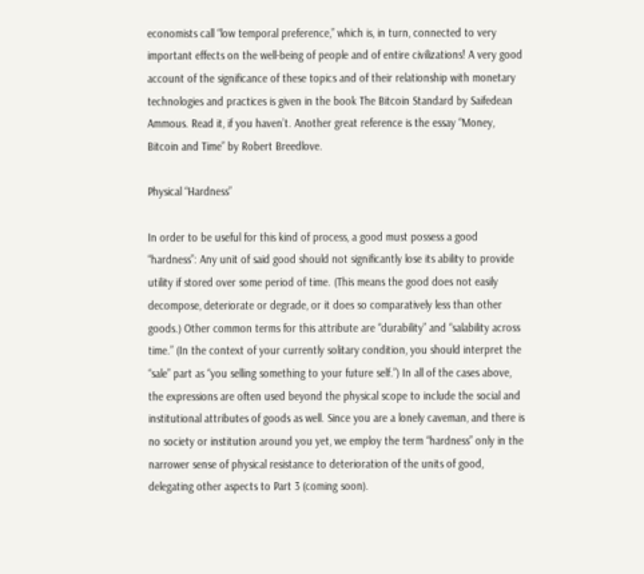economists call “low temporal preference,” which is, in turn, connected to very important effects on the well-being of people and of entire civilizations! A very good account of the significance of these topics and of their relationship with monetary technologies and practices is given in the book The Bitcoin Standard by Saifedean Ammous. Read it, if you haven’t. Another great reference is the essay “Money, Bitcoin and Time” by Robert Breedlove.

Physical “Hardness”

In order to be useful for this kind of process, a good must possess a good “hardness”: Any unit of said good should not significantly lose its ability to provide utility if stored over some period of time. (This means the good does not easily decompose, deteriorate or degrade, or it does so comparatively less than other goods.) Other common terms for this attribute are “durability” and “salability across time.” (In the context of your currently solitary condition, you should interpret the “sale” part as “you selling something to your future self.”) In all of the cases above, the expressions are often used beyond the physical scope to include the social and institutional attributes of goods as well. Since you are a lonely caveman, and there is no society or institution around you yet, we employ the term “hardness” only in the narrower sense of physical resistance to deterioration of the units of good, delegating other aspects to Part 3 (coming soon).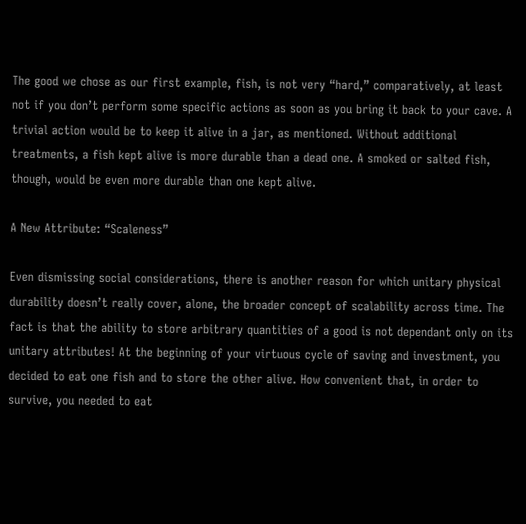The good we chose as our first example, fish, is not very “hard,” comparatively, at least not if you don’t perform some specific actions as soon as you bring it back to your cave. A trivial action would be to keep it alive in a jar, as mentioned. Without additional treatments, a fish kept alive is more durable than a dead one. A smoked or salted fish, though, would be even more durable than one kept alive.

A New Attribute: “Scaleness”

Even dismissing social considerations, there is another reason for which unitary physical durability doesn’t really cover, alone, the broader concept of scalability across time. The fact is that the ability to store arbitrary quantities of a good is not dependant only on its unitary attributes! At the beginning of your virtuous cycle of saving and investment, you decided to eat one fish and to store the other alive. How convenient that, in order to survive, you needed to eat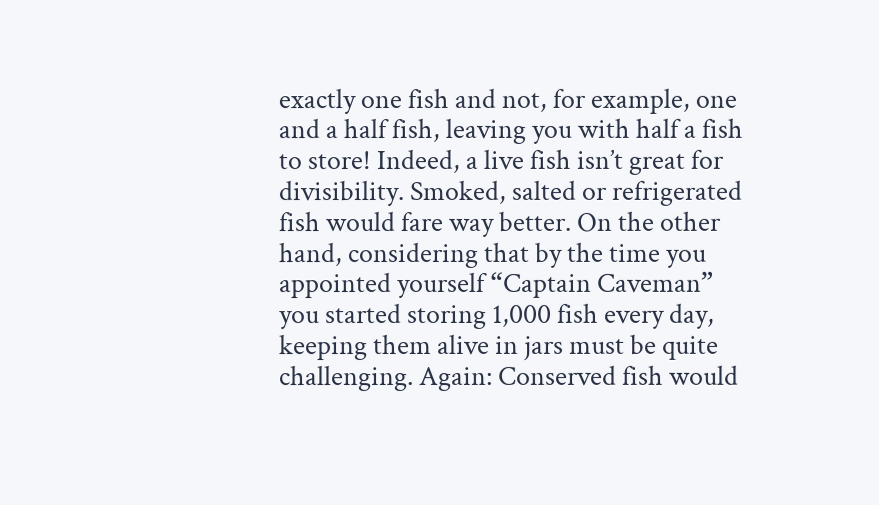exactly one fish and not, for example, one and a half fish, leaving you with half a fish to store! Indeed, a live fish isn’t great for divisibility. Smoked, salted or refrigerated fish would fare way better. On the other hand, considering that by the time you appointed yourself “Captain Caveman” you started storing 1,000 fish every day, keeping them alive in jars must be quite challenging. Again: Conserved fish would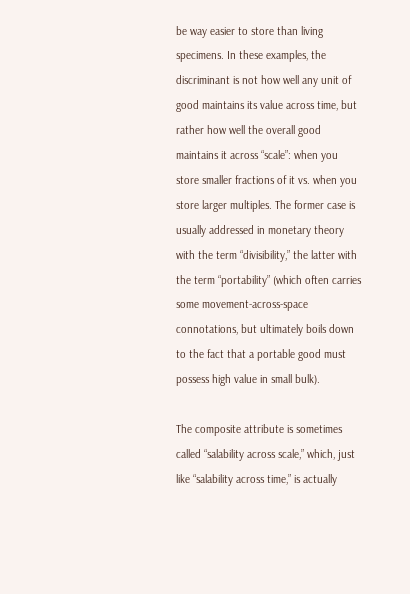be way easier to store than living specimens. In these examples, the discriminant is not how well any unit of good maintains its value across time, but rather how well the overall good maintains it across “scale”: when you store smaller fractions of it vs. when you store larger multiples. The former case is usually addressed in monetary theory with the term “divisibility,” the latter with the term “portability” (which often carries some movement-across-space connotations, but ultimately boils down to the fact that a portable good must possess high value in small bulk).

The composite attribute is sometimes called “salability across scale,” which, just like “salability across time,” is actually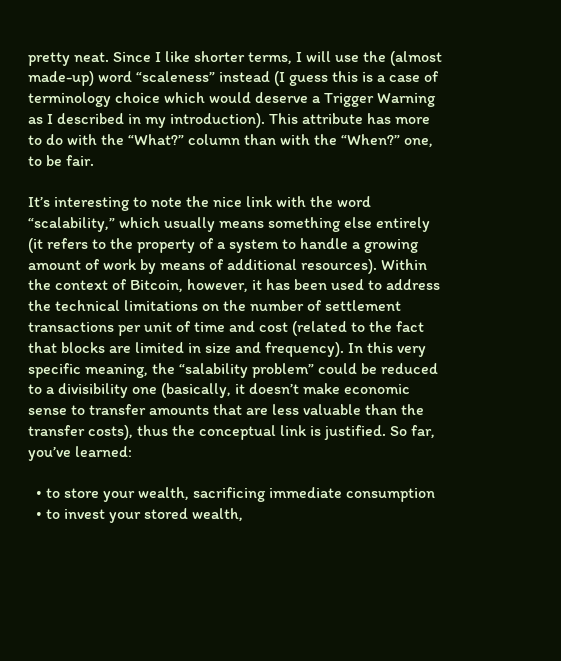pretty neat. Since I like shorter terms, I will use the (almost made-up) word “scaleness” instead (I guess this is a case of terminology choice which would deserve a Trigger Warning as I described in my introduction). This attribute has more to do with the “What?” column than with the “When?” one, to be fair.

It’s interesting to note the nice link with the word “scalability,” which usually means something else entirely (it refers to the property of a system to handle a growing amount of work by means of additional resources). Within the context of Bitcoin, however, it has been used to address the technical limitations on the number of settlement transactions per unit of time and cost (related to the fact that blocks are limited in size and frequency). In this very specific meaning, the “salability problem” could be reduced to a divisibility one (basically, it doesn’t make economic sense to transfer amounts that are less valuable than the transfer costs), thus the conceptual link is justified. So far, you’ve learned:

  • to store your wealth, sacrificing immediate consumption
  • to invest your stored wealth,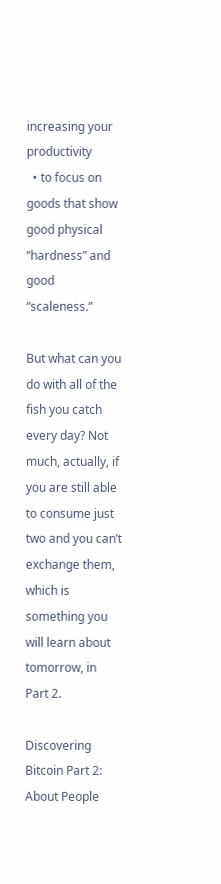increasing your productivity
  • to focus on goods that show good physical “hardness” and good “scaleness.”

But what can you do with all of the fish you catch every day? Not much, actually, if you are still able to consume just two and you can’t exchange them, which is something you will learn about tomorrow, in Part 2.

Discovering Bitcoin Part 2: About People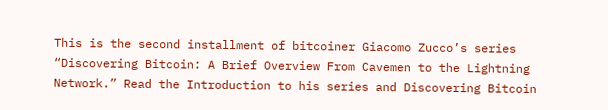This is the second installment of bitcoiner Giacomo Zucco’s series “Discovering Bitcoin: A Brief Overview From Cavemen to the Lightning Network.” Read the Introduction to his series and Discovering Bitcoin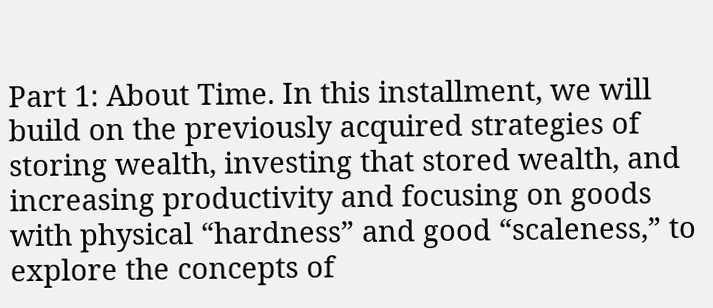Part 1: About Time. In this installment, we will build on the previously acquired strategies of storing wealth, investing that stored wealth, and increasing productivity and focusing on goods with physical “hardness” and good “scaleness,” to explore the concepts of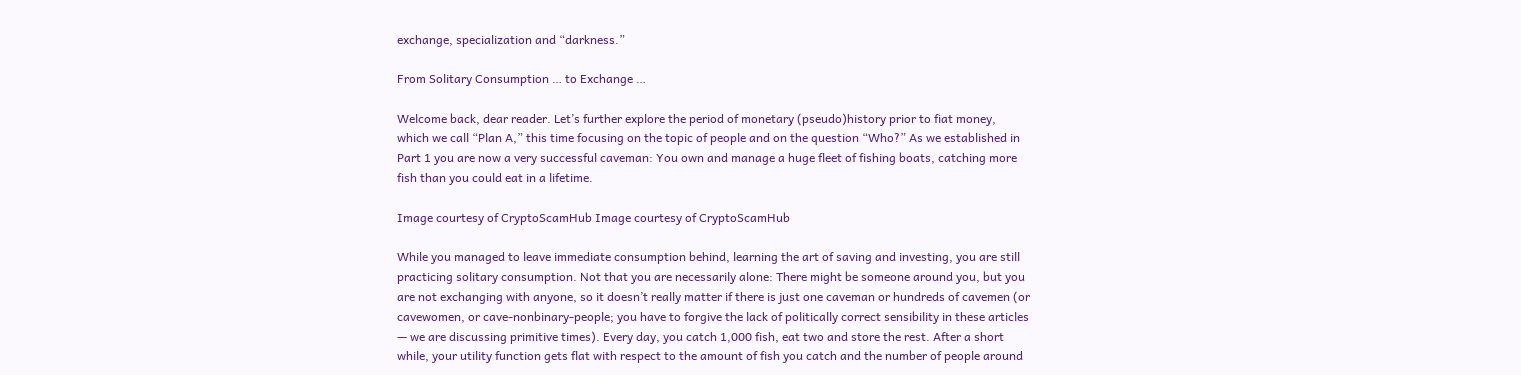exchange, specialization and “darkness.”

From Solitary Consumption … to Exchange …

Welcome back, dear reader. Let’s further explore the period of monetary (pseudo)history prior to fiat money, which we call “Plan A,” this time focusing on the topic of people and on the question “Who?” As we established in Part 1 you are now a very successful caveman: You own and manage a huge fleet of fishing boats, catching more fish than you could eat in a lifetime.

Image courtesy of CryptoScamHub Image courtesy of CryptoScamHub

While you managed to leave immediate consumption behind, learning the art of saving and investing, you are still practicing solitary consumption. Not that you are necessarily alone: There might be someone around you, but you are not exchanging with anyone, so it doesn’t really matter if there is just one caveman or hundreds of cavemen (or cavewomen, or cave-nonbinary-people; you have to forgive the lack of politically correct sensibility in these articles — we are discussing primitive times). Every day, you catch 1,000 fish, eat two and store the rest. After a short while, your utility function gets flat with respect to the amount of fish you catch and the number of people around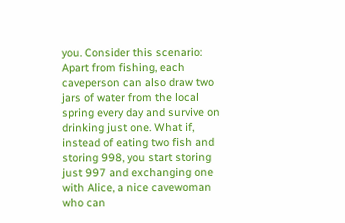you. Consider this scenario: Apart from fishing, each caveperson can also draw two jars of water from the local spring every day and survive on drinking just one. What if, instead of eating two fish and storing 998, you start storing just 997 and exchanging one with Alice, a nice cavewoman who can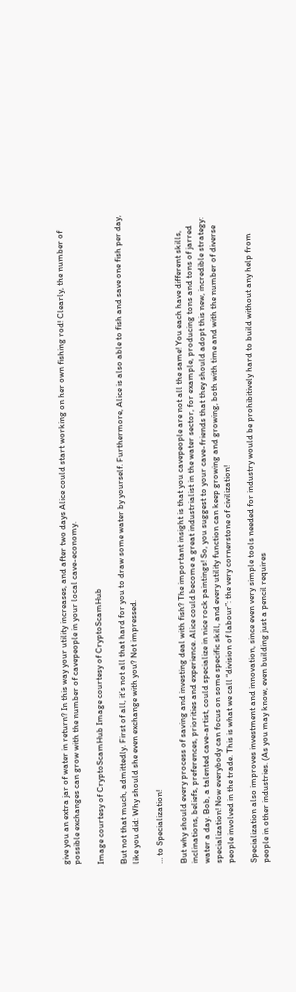give you an extra jar of water in return? In this way your utility increases, and after two days Alice could start working on her own fishing rod! Clearly, the number of possible exchanges can grow with the number of cavepeople in your local cave-economy.

Image courtesy of CryptoScamHub Image courtesy of CryptoScamHub

But not that much, admittedly. First of all, it’s not all that hard for you to draw some water by yourself. Furthermore, Alice is also able to fish and save one fish per day, like you did: Why should she even exchange with you? Not impressed.

… to Specialization!

But why should every process of saving and investing deal with fish? The important insight is that you cavepeople are not all the same! You each have different skills, inclinations, beliefs, preferences, priorities and experience. Alice could become a great industrialist in the water sector, for example, producing tons and tons of jarred water a day. Bob, a talented cave-artist, could specialize in nice rock paintings! So, you suggest to your cave-friends that they should adopt this new, incredible strategy: specialization! Now everybody can focus on some specific skill, and every utility function can keep growing and growing, both with time and with the number of diverse people involved in the trade. This is what we call “division of labour”: the very cornerstone of civilization!

Specialization also improves investment and innovation, since even very simple tools needed for industry would be prohibitively hard to build without any help from people in other industries. (As you may know, even building just a pencil requires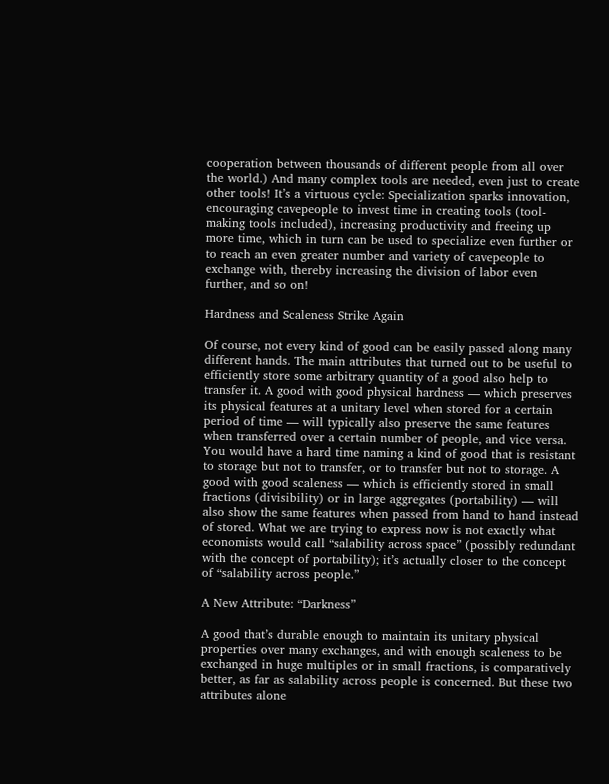cooperation between thousands of different people from all over the world.) And many complex tools are needed, even just to create other tools! It’s a virtuous cycle: Specialization sparks innovation, encouraging cavepeople to invest time in creating tools (tool-making tools included), increasing productivity and freeing up more time, which in turn can be used to specialize even further or to reach an even greater number and variety of cavepeople to exchange with, thereby increasing the division of labor even further, and so on!

Hardness and Scaleness Strike Again

Of course, not every kind of good can be easily passed along many different hands. The main attributes that turned out to be useful to efficiently store some arbitrary quantity of a good also help to transfer it. A good with good physical hardness — which preserves its physical features at a unitary level when stored for a certain period of time — will typically also preserve the same features when transferred over a certain number of people, and vice versa. You would have a hard time naming a kind of good that is resistant to storage but not to transfer, or to transfer but not to storage. A good with good scaleness — which is efficiently stored in small fractions (divisibility) or in large aggregates (portability) — will also show the same features when passed from hand to hand instead of stored. What we are trying to express now is not exactly what economists would call “salability across space” (possibly redundant with the concept of portability); it’s actually closer to the concept of “salability across people.”

A New Attribute: “Darkness”

A good that’s durable enough to maintain its unitary physical properties over many exchanges, and with enough scaleness to be exchanged in huge multiples or in small fractions, is comparatively better, as far as salability across people is concerned. But these two attributes alone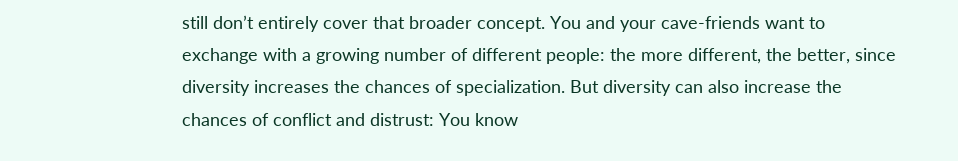still don’t entirely cover that broader concept. You and your cave-friends want to exchange with a growing number of different people: the more different, the better, since diversity increases the chances of specialization. But diversity can also increase the chances of conflict and distrust: You know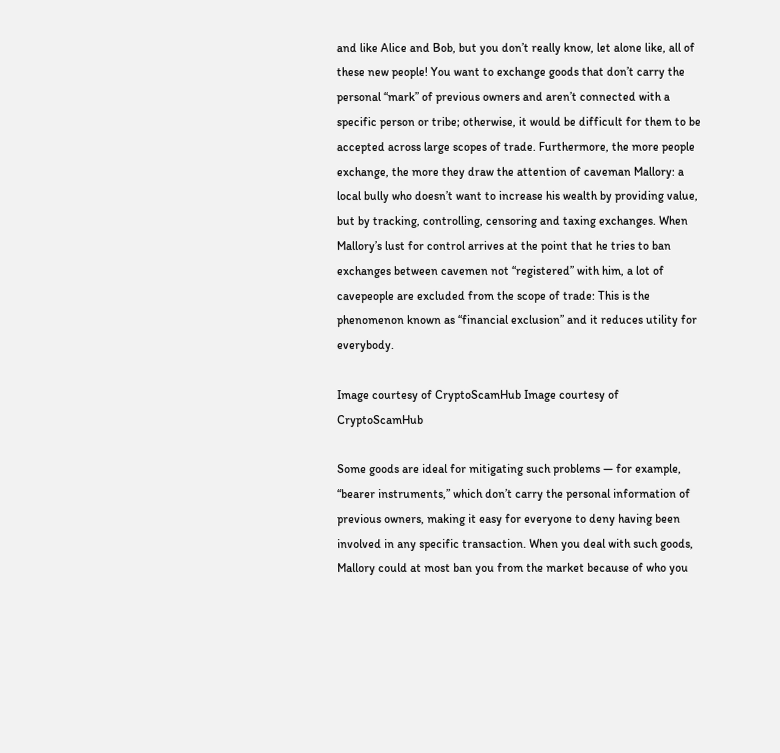and like Alice and Bob, but you don’t really know, let alone like, all of these new people! You want to exchange goods that don’t carry the personal “mark” of previous owners and aren’t connected with a specific person or tribe; otherwise, it would be difficult for them to be accepted across large scopes of trade. Furthermore, the more people exchange, the more they draw the attention of caveman Mallory: a local bully who doesn’t want to increase his wealth by providing value, but by tracking, controlling, censoring and taxing exchanges. When Mallory’s lust for control arrives at the point that he tries to ban exchanges between cavemen not “registered” with him, a lot of cavepeople are excluded from the scope of trade: This is the phenomenon known as “financial exclusion” and it reduces utility for everybody.

Image courtesy of CryptoScamHub Image courtesy of CryptoScamHub

Some goods are ideal for mitigating such problems — for example, “bearer instruments,” which don’t carry the personal information of previous owners, making it easy for everyone to deny having been involved in any specific transaction. When you deal with such goods, Mallory could at most ban you from the market because of who you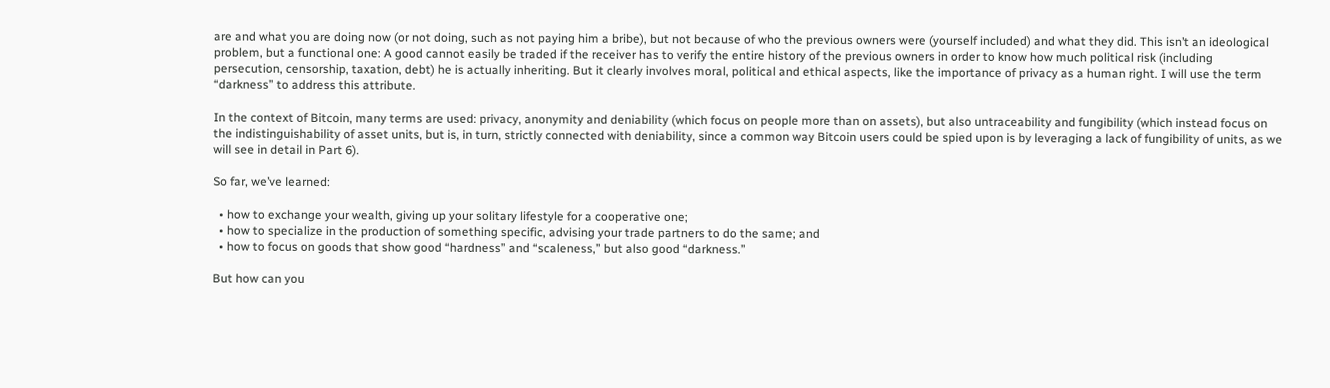are and what you are doing now (or not doing, such as not paying him a bribe), but not because of who the previous owners were (yourself included) and what they did. This isn’t an ideological problem, but a functional one: A good cannot easily be traded if the receiver has to verify the entire history of the previous owners in order to know how much political risk (including persecution, censorship, taxation, debt) he is actually inheriting. But it clearly involves moral, political and ethical aspects, like the importance of privacy as a human right. I will use the term “darkness” to address this attribute.

In the context of Bitcoin, many terms are used: privacy, anonymity and deniability (which focus on people more than on assets), but also untraceability and fungibility (which instead focus on the indistinguishability of asset units, but is, in turn, strictly connected with deniability, since a common way Bitcoin users could be spied upon is by leveraging a lack of fungibility of units, as we will see in detail in Part 6).

So far, we’ve learned:

  • how to exchange your wealth, giving up your solitary lifestyle for a cooperative one;
  • how to specialize in the production of something specific, advising your trade partners to do the same; and
  • how to focus on goods that show good “hardness” and “scaleness,” but also good “darkness.”

But how can you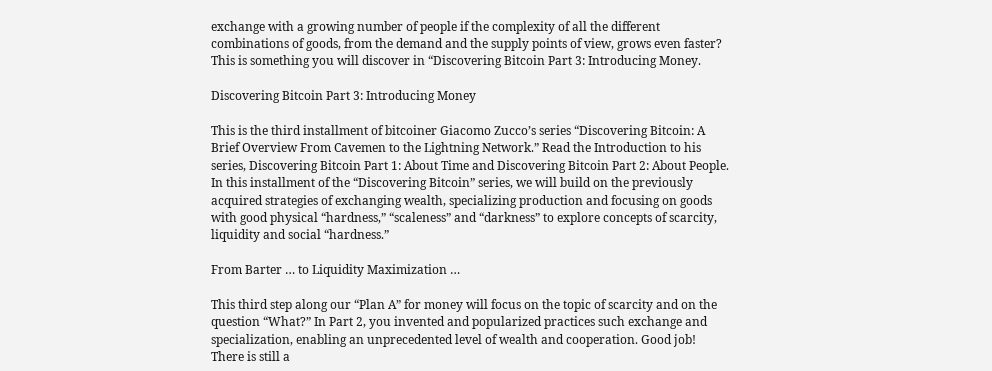exchange with a growing number of people if the complexity of all the different combinations of goods, from the demand and the supply points of view, grows even faster? This is something you will discover in “Discovering Bitcoin Part 3: Introducing Money.

Discovering Bitcoin Part 3: Introducing Money

This is the third installment of bitcoiner Giacomo Zucco’s series “Discovering Bitcoin: A Brief Overview From Cavemen to the Lightning Network.” Read the Introduction to his series, Discovering Bitcoin Part 1: About Time and Discovering Bitcoin Part 2: About People. In this installment of the “Discovering Bitcoin” series, we will build on the previously acquired strategies of exchanging wealth, specializing production and focusing on goods with good physical “hardness,” “scaleness” and “darkness” to explore concepts of scarcity, liquidity and social “hardness.”

From Barter … to Liquidity Maximization …

This third step along our “Plan A” for money will focus on the topic of scarcity and on the question “What?” In Part 2, you invented and popularized practices such exchange and specialization, enabling an unprecedented level of wealth and cooperation. Good job! There is still a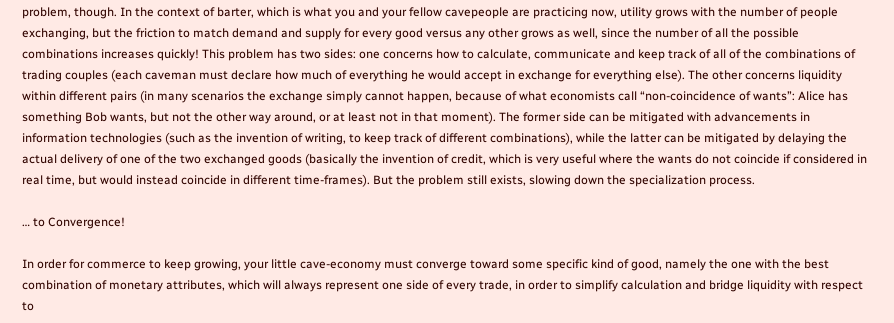problem, though. In the context of barter, which is what you and your fellow cavepeople are practicing now, utility grows with the number of people exchanging, but the friction to match demand and supply for every good versus any other grows as well, since the number of all the possible combinations increases quickly! This problem has two sides: one concerns how to calculate, communicate and keep track of all of the combinations of trading couples (each caveman must declare how much of everything he would accept in exchange for everything else). The other concerns liquidity within different pairs (in many scenarios the exchange simply cannot happen, because of what economists call “non-coincidence of wants”: Alice has something Bob wants, but not the other way around, or at least not in that moment). The former side can be mitigated with advancements in information technologies (such as the invention of writing, to keep track of different combinations), while the latter can be mitigated by delaying the actual delivery of one of the two exchanged goods (basically the invention of credit, which is very useful where the wants do not coincide if considered in real time, but would instead coincide in different time-frames). But the problem still exists, slowing down the specialization process.

… to Convergence!

In order for commerce to keep growing, your little cave-economy must converge toward some specific kind of good, namely the one with the best combination of monetary attributes, which will always represent one side of every trade, in order to simplify calculation and bridge liquidity with respect to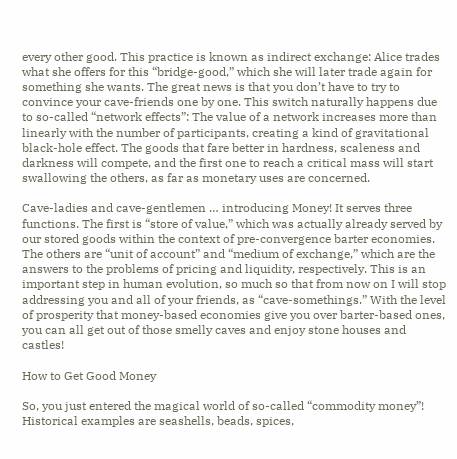every other good. This practice is known as indirect exchange: Alice trades what she offers for this “bridge-good,” which she will later trade again for something she wants. The great news is that you don’t have to try to convince your cave-friends one by one. This switch naturally happens due to so-called “network effects”: The value of a network increases more than linearly with the number of participants, creating a kind of gravitational black-hole effect. The goods that fare better in hardness, scaleness and darkness will compete, and the first one to reach a critical mass will start swallowing the others, as far as monetary uses are concerned.

Cave-ladies and cave-gentlemen … introducing Money! It serves three functions. The first is “store of value,” which was actually already served by our stored goods within the context of pre-convergence barter economies. The others are “unit of account” and “medium of exchange,” which are the answers to the problems of pricing and liquidity, respectively. This is an important step in human evolution, so much so that from now on I will stop addressing you and all of your friends, as “cave-somethings.” With the level of prosperity that money-based economies give you over barter-based ones, you can all get out of those smelly caves and enjoy stone houses and castles!

How to Get Good Money

So, you just entered the magical world of so-called “commodity money”! Historical examples are seashells, beads, spices,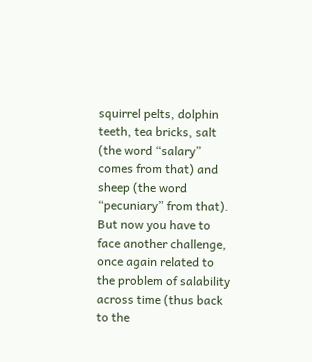squirrel pelts, dolphin teeth, tea bricks, salt (the word “salary” comes from that) and sheep (the word “pecuniary” from that). But now you have to face another challenge, once again related to the problem of salability across time (thus back to the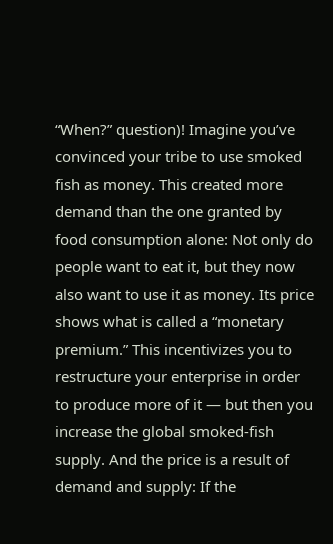“When?” question)! Imagine you’ve convinced your tribe to use smoked fish as money. This created more demand than the one granted by food consumption alone: Not only do people want to eat it, but they now also want to use it as money. Its price shows what is called a “monetary premium.” This incentivizes you to restructure your enterprise in order to produce more of it — but then you increase the global smoked-fish supply. And the price is a result of demand and supply: If the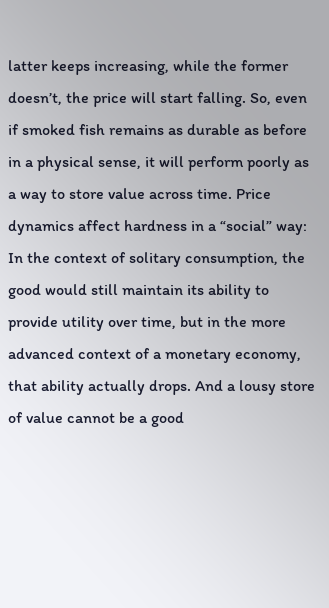latter keeps increasing, while the former doesn’t, the price will start falling. So, even if smoked fish remains as durable as before in a physical sense, it will perform poorly as a way to store value across time. Price dynamics affect hardness in a “social” way: In the context of solitary consumption, the good would still maintain its ability to provide utility over time, but in the more advanced context of a monetary economy, that ability actually drops. And a lousy store of value cannot be a good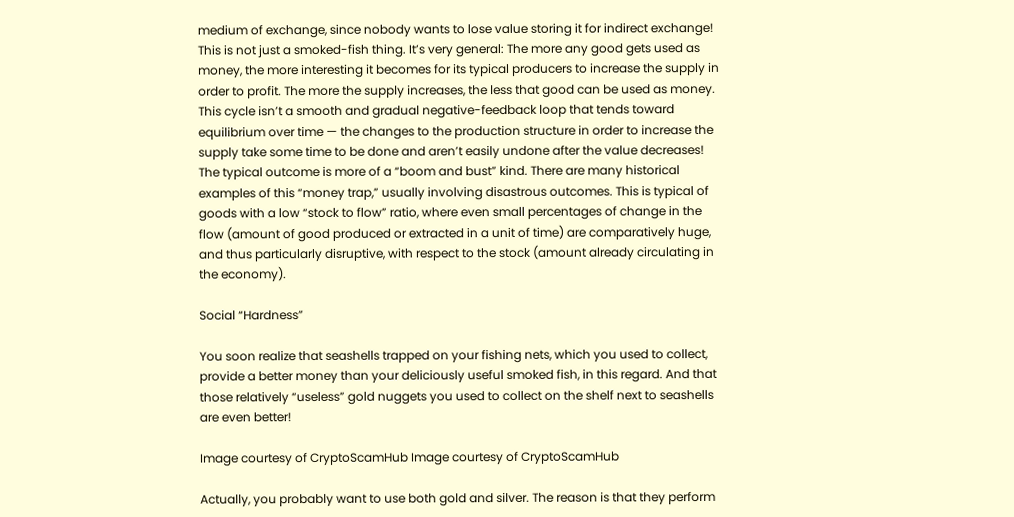medium of exchange, since nobody wants to lose value storing it for indirect exchange! This is not just a smoked-fish thing. It’s very general: The more any good gets used as money, the more interesting it becomes for its typical producers to increase the supply in order to profit. The more the supply increases, the less that good can be used as money. This cycle isn’t a smooth and gradual negative-feedback loop that tends toward equilibrium over time — the changes to the production structure in order to increase the supply take some time to be done and aren’t easily undone after the value decreases! The typical outcome is more of a “boom and bust” kind. There are many historical examples of this “money trap,” usually involving disastrous outcomes. This is typical of goods with a low “stock to flow” ratio, where even small percentages of change in the flow (amount of good produced or extracted in a unit of time) are comparatively huge, and thus particularly disruptive, with respect to the stock (amount already circulating in the economy).

Social “Hardness”

You soon realize that seashells trapped on your fishing nets, which you used to collect, provide a better money than your deliciously useful smoked fish, in this regard. And that those relatively “useless” gold nuggets you used to collect on the shelf next to seashells are even better!

Image courtesy of CryptoScamHub Image courtesy of CryptoScamHub

Actually, you probably want to use both gold and silver. The reason is that they perform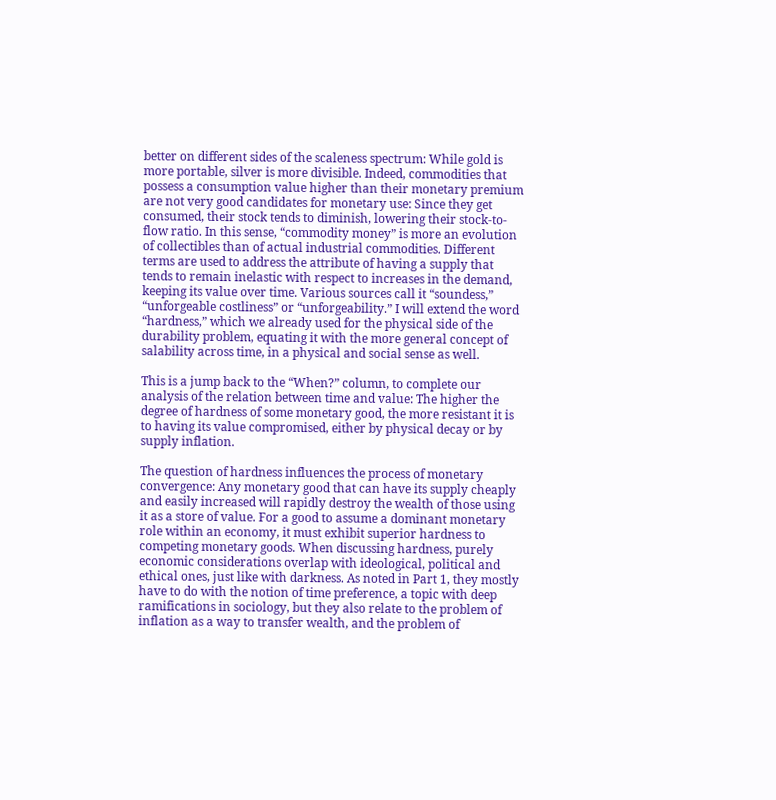better on different sides of the scaleness spectrum: While gold is more portable, silver is more divisible. Indeed, commodities that possess a consumption value higher than their monetary premium are not very good candidates for monetary use: Since they get consumed, their stock tends to diminish, lowering their stock-to-flow ratio. In this sense, “commodity money” is more an evolution of collectibles than of actual industrial commodities. Different terms are used to address the attribute of having a supply that tends to remain inelastic with respect to increases in the demand, keeping its value over time. Various sources call it “soundess,” “unforgeable costliness” or “unforgeability.” I will extend the word “hardness,” which we already used for the physical side of the durability problem, equating it with the more general concept of salability across time, in a physical and social sense as well.

This is a jump back to the “When?” column, to complete our analysis of the relation between time and value: The higher the degree of hardness of some monetary good, the more resistant it is to having its value compromised, either by physical decay or by supply inflation.

The question of hardness influences the process of monetary convergence: Any monetary good that can have its supply cheaply and easily increased will rapidly destroy the wealth of those using it as a store of value. For a good to assume a dominant monetary role within an economy, it must exhibit superior hardness to competing monetary goods. When discussing hardness, purely economic considerations overlap with ideological, political and ethical ones, just like with darkness. As noted in Part 1, they mostly have to do with the notion of time preference, a topic with deep ramifications in sociology, but they also relate to the problem of inflation as a way to transfer wealth, and the problem of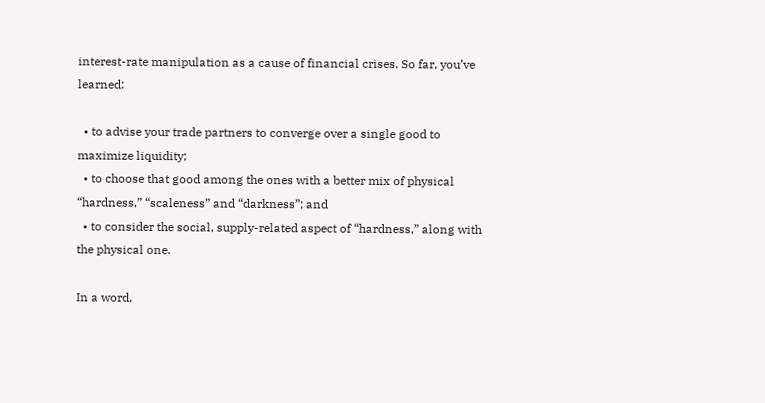interest-rate manipulation as a cause of financial crises. So far, you’ve learned:

  • to advise your trade partners to converge over a single good to maximize liquidity;
  • to choose that good among the ones with a better mix of physical “hardness,” “scaleness” and “darkness”; and
  • to consider the social, supply-related aspect of “hardness,” along with the physical one.

In a word,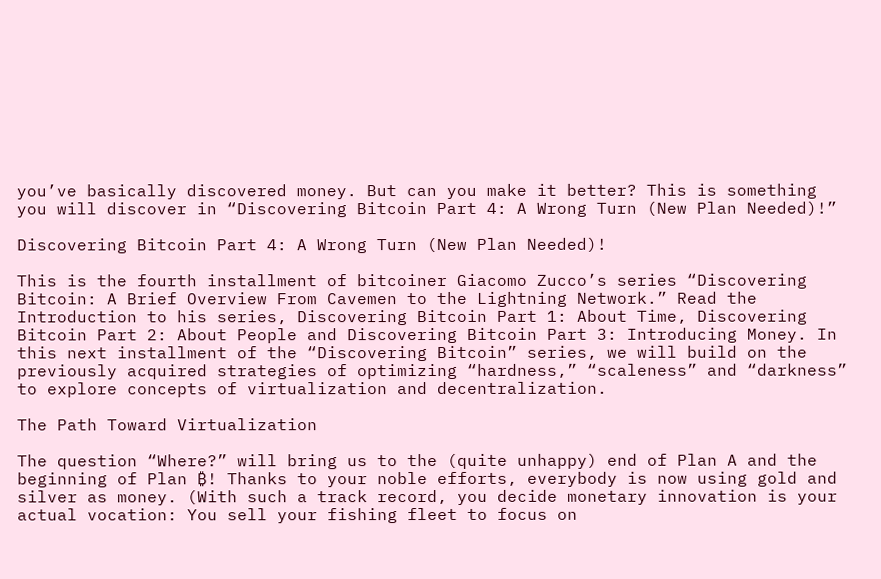you’ve basically discovered money. But can you make it better? This is something you will discover in “Discovering Bitcoin Part 4: A Wrong Turn (New Plan Needed)!”

Discovering Bitcoin Part 4: A Wrong Turn (New Plan Needed)!

This is the fourth installment of bitcoiner Giacomo Zucco’s series “Discovering Bitcoin: A Brief Overview From Cavemen to the Lightning Network.” Read the Introduction to his series, Discovering Bitcoin Part 1: About Time, Discovering Bitcoin Part 2: About People and Discovering Bitcoin Part 3: Introducing Money. In this next installment of the “Discovering Bitcoin” series, we will build on the previously acquired strategies of optimizing “hardness,” “scaleness” and “darkness” to explore concepts of virtualization and decentralization.

The Path Toward Virtualization

The question “Where?” will bring us to the (quite unhappy) end of Plan A and the beginning of Plan ₿! Thanks to your noble efforts, everybody is now using gold and silver as money. (With such a track record, you decide monetary innovation is your actual vocation: You sell your fishing fleet to focus on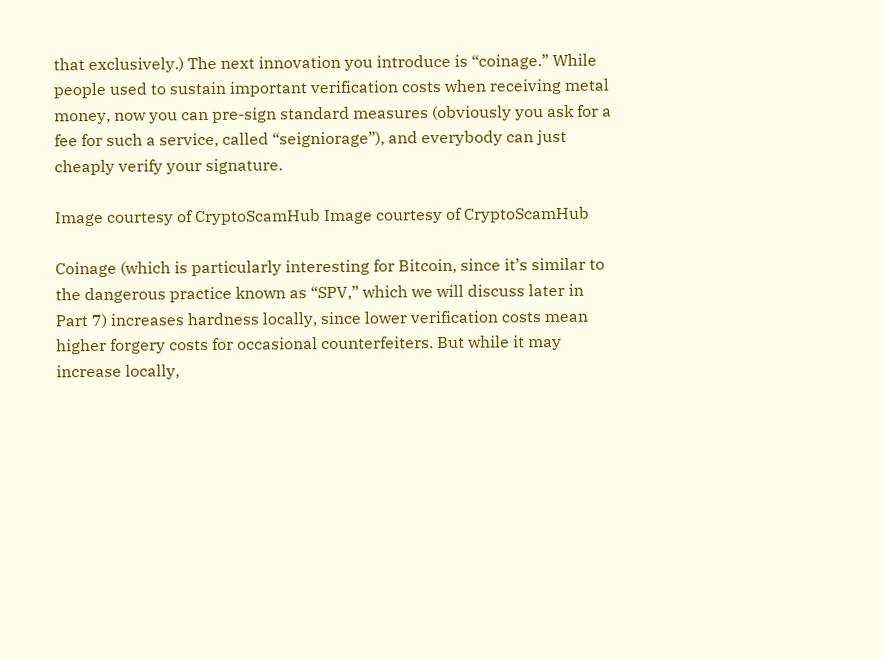that exclusively.) The next innovation you introduce is “coinage.” While people used to sustain important verification costs when receiving metal money, now you can pre-sign standard measures (obviously you ask for a fee for such a service, called “seigniorage”), and everybody can just cheaply verify your signature.

Image courtesy of CryptoScamHub Image courtesy of CryptoScamHub

Coinage (which is particularly interesting for Bitcoin, since it’s similar to the dangerous practice known as “SPV,” which we will discuss later in Part 7) increases hardness locally, since lower verification costs mean higher forgery costs for occasional counterfeiters. But while it may increase locally,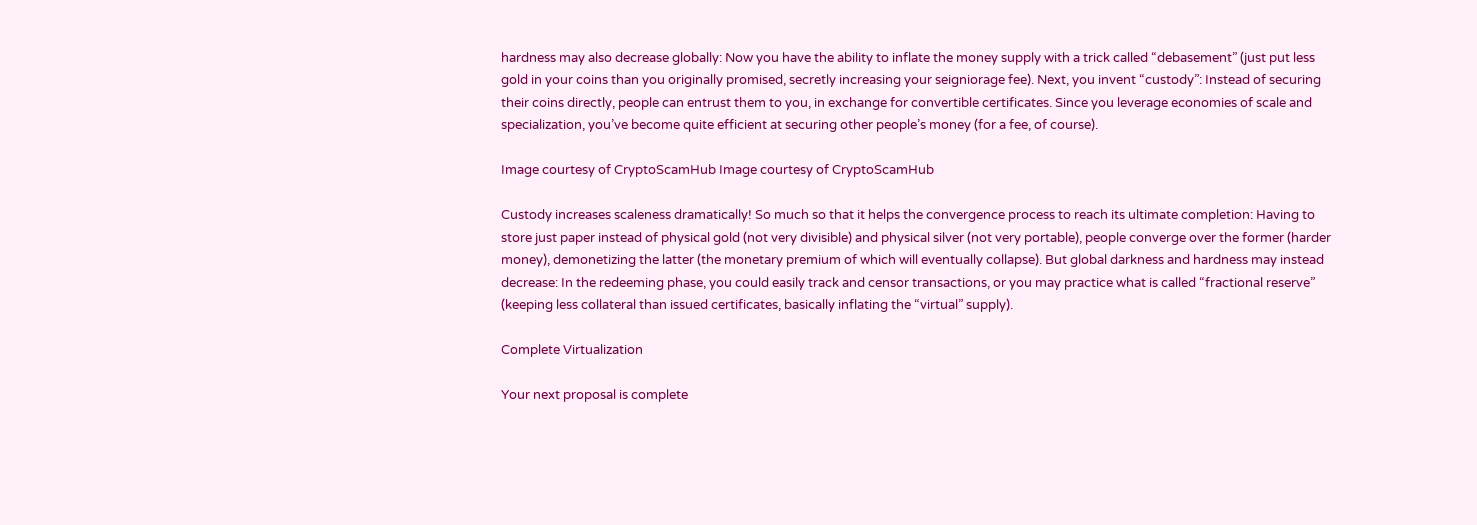hardness may also decrease globally: Now you have the ability to inflate the money supply with a trick called “debasement” (just put less gold in your coins than you originally promised, secretly increasing your seigniorage fee). Next, you invent “custody”: Instead of securing their coins directly, people can entrust them to you, in exchange for convertible certificates. Since you leverage economies of scale and specialization, you’ve become quite efficient at securing other people’s money (for a fee, of course).

Image courtesy of CryptoScamHub Image courtesy of CryptoScamHub

Custody increases scaleness dramatically! So much so that it helps the convergence process to reach its ultimate completion: Having to store just paper instead of physical gold (not very divisible) and physical silver (not very portable), people converge over the former (harder money), demonetizing the latter (the monetary premium of which will eventually collapse). But global darkness and hardness may instead decrease: In the redeeming phase, you could easily track and censor transactions, or you may practice what is called “fractional reserve” (keeping less collateral than issued certificates, basically inflating the “virtual” supply).

Complete Virtualization

Your next proposal is complete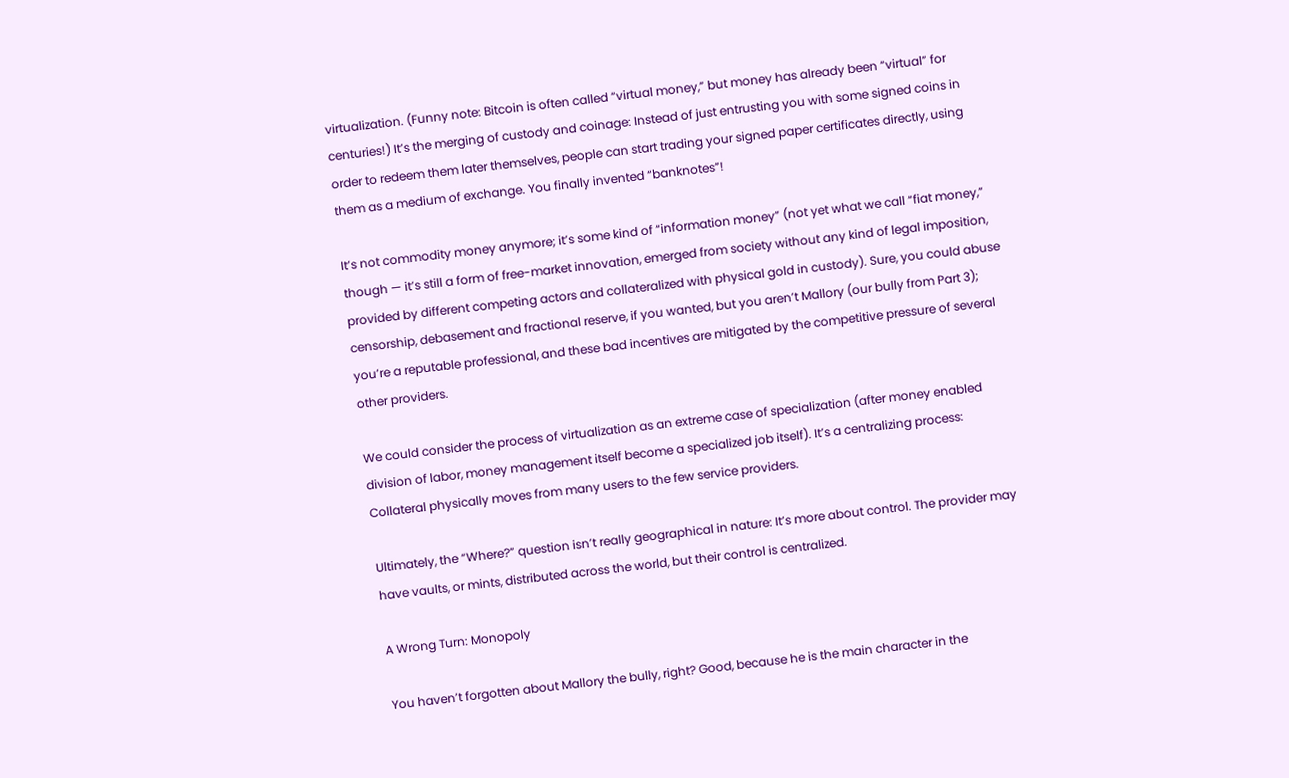virtualization. (Funny note: Bitcoin is often called “virtual money,” but money has already been “virtual” for centuries!) It’s the merging of custody and coinage: Instead of just entrusting you with some signed coins in order to redeem them later themselves, people can start trading your signed paper certificates directly, using them as a medium of exchange. You finally invented “banknotes”!

It’s not commodity money anymore; it’s some kind of “information money” (not yet what we call “fiat money,” though — it’s still a form of free-market innovation, emerged from society without any kind of legal imposition, provided by different competing actors and collateralized with physical gold in custody). Sure, you could abuse censorship, debasement and fractional reserve, if you wanted, but you aren’t Mallory (our bully from Part 3); you’re a reputable professional, and these bad incentives are mitigated by the competitive pressure of several other providers.

We could consider the process of virtualization as an extreme case of specialization (after money enabled division of labor, money management itself become a specialized job itself). It’s a centralizing process: Collateral physically moves from many users to the few service providers.

Ultimately, the “Where?” question isn’t really geographical in nature: It’s more about control. The provider may have vaults, or mints, distributed across the world, but their control is centralized.

A Wrong Turn: Monopoly

You haven’t forgotten about Mallory the bully, right? Good, because he is the main character in the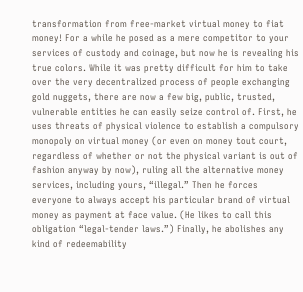transformation from free-market virtual money to fiat money! For a while he posed as a mere competitor to your services of custody and coinage, but now he is revealing his true colors. While it was pretty difficult for him to take over the very decentralized process of people exchanging gold nuggets, there are now a few big, public, trusted, vulnerable entities he can easily seize control of. First, he uses threats of physical violence to establish a compulsory monopoly on virtual money (or even on money tout court, regardless of whether or not the physical variant is out of fashion anyway by now), ruling all the alternative money services, including yours, “illegal.” Then he forces everyone to always accept his particular brand of virtual money as payment at face value. (He likes to call this obligation “legal-tender laws.”) Finally, he abolishes any kind of redeemability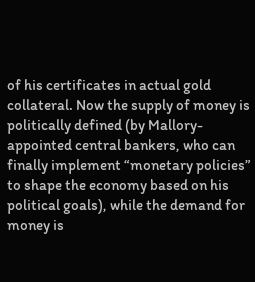of his certificates in actual gold collateral. Now the supply of money is politically defined (by Mallory-appointed central bankers, who can finally implement “monetary policies” to shape the economy based on his political goals), while the demand for money is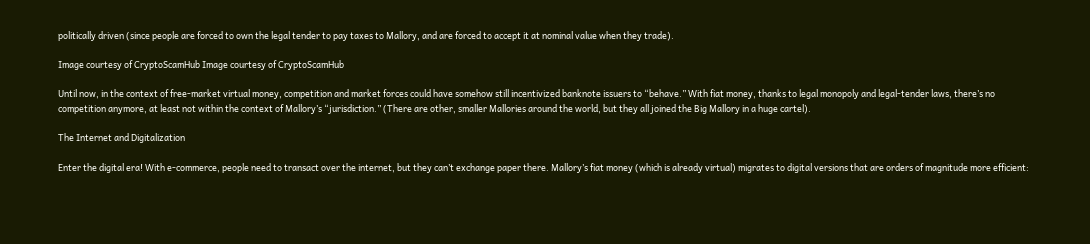politically driven (since people are forced to own the legal tender to pay taxes to Mallory, and are forced to accept it at nominal value when they trade).

Image courtesy of CryptoScamHub Image courtesy of CryptoScamHub

Until now, in the context of free-market virtual money, competition and market forces could have somehow still incentivized banknote issuers to “behave.” With fiat money, thanks to legal monopoly and legal-tender laws, there’s no competition anymore, at least not within the context of Mallory’s “jurisdiction.” (There are other, smaller Mallories around the world, but they all joined the Big Mallory in a huge cartel).

The Internet and Digitalization

Enter the digital era! With e-commerce, people need to transact over the internet, but they can’t exchange paper there. Mallory’s fiat money (which is already virtual) migrates to digital versions that are orders of magnitude more efficient: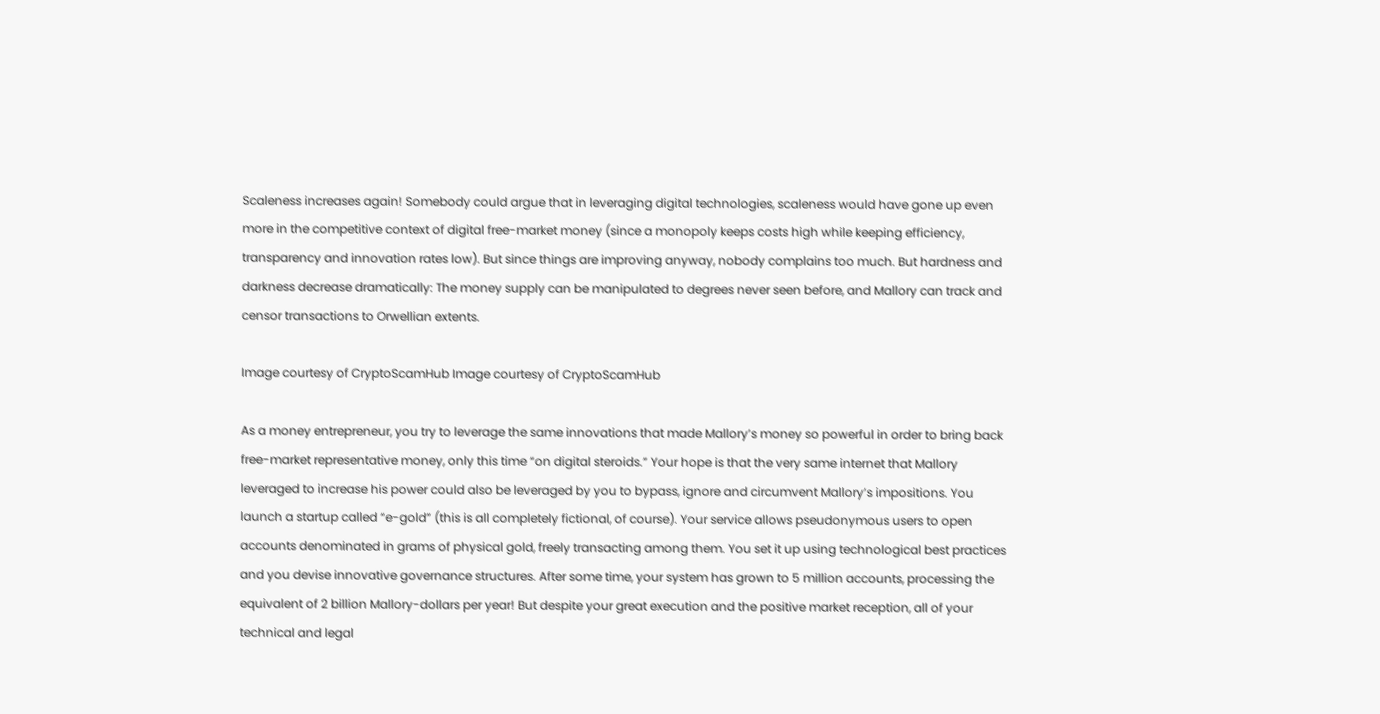Scaleness increases again! Somebody could argue that in leveraging digital technologies, scaleness would have gone up even more in the competitive context of digital free-market money (since a monopoly keeps costs high while keeping efficiency, transparency and innovation rates low). But since things are improving anyway, nobody complains too much. But hardness and darkness decrease dramatically: The money supply can be manipulated to degrees never seen before, and Mallory can track and censor transactions to Orwellian extents.

Image courtesy of CryptoScamHub Image courtesy of CryptoScamHub

As a money entrepreneur, you try to leverage the same innovations that made Mallory’s money so powerful in order to bring back free-market representative money, only this time “on digital steroids.” Your hope is that the very same internet that Mallory leveraged to increase his power could also be leveraged by you to bypass, ignore and circumvent Mallory’s impositions. You launch a startup called “e-gold” (this is all completely fictional, of course). Your service allows pseudonymous users to open accounts denominated in grams of physical gold, freely transacting among them. You set it up using technological best practices and you devise innovative governance structures. After some time, your system has grown to 5 million accounts, processing the equivalent of 2 billion Mallory-dollars per year! But despite your great execution and the positive market reception, all of your technical and legal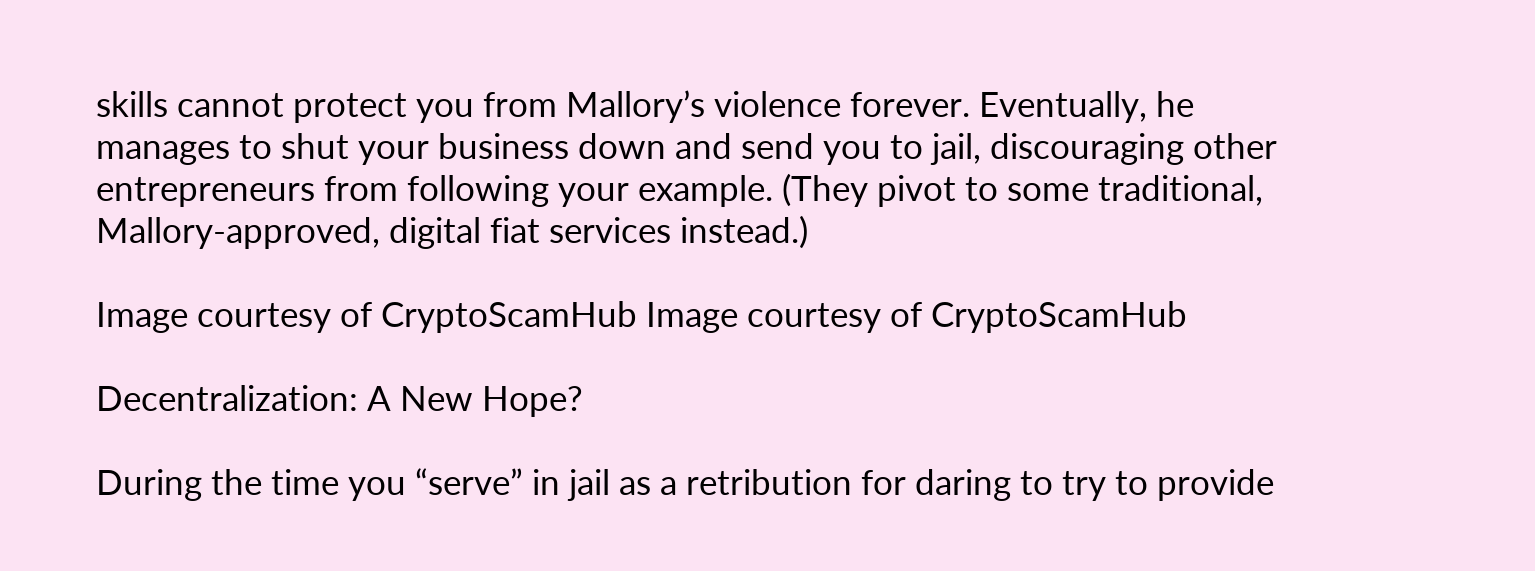skills cannot protect you from Mallory’s violence forever. Eventually, he manages to shut your business down and send you to jail, discouraging other entrepreneurs from following your example. (They pivot to some traditional, Mallory-approved, digital fiat services instead.)

Image courtesy of CryptoScamHub Image courtesy of CryptoScamHub

Decentralization: A New Hope?

During the time you “serve” in jail as a retribution for daring to try to provide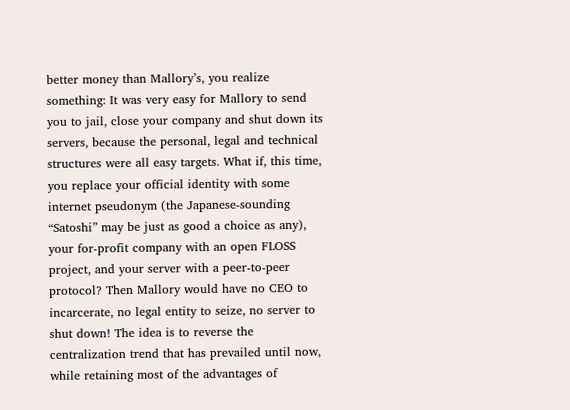better money than Mallory’s, you realize something: It was very easy for Mallory to send you to jail, close your company and shut down its servers, because the personal, legal and technical structures were all easy targets. What if, this time, you replace your official identity with some internet pseudonym (the Japanese-sounding “Satoshi” may be just as good a choice as any), your for-profit company with an open FLOSS project, and your server with a peer-to-peer protocol? Then Mallory would have no CEO to incarcerate, no legal entity to seize, no server to shut down! The idea is to reverse the centralization trend that has prevailed until now, while retaining most of the advantages of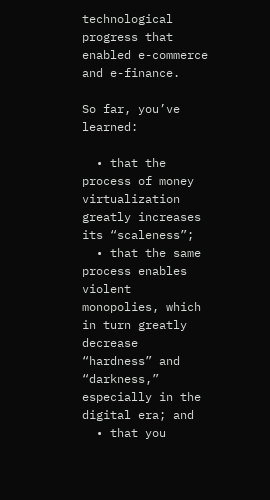technological progress that enabled e-commerce and e-finance.

So far, you’ve learned:

  • that the process of money virtualization greatly increases its “scaleness”;
  • that the same process enables violent monopolies, which in turn greatly decrease “hardness” and “darkness,” especially in the digital era; and
  • that you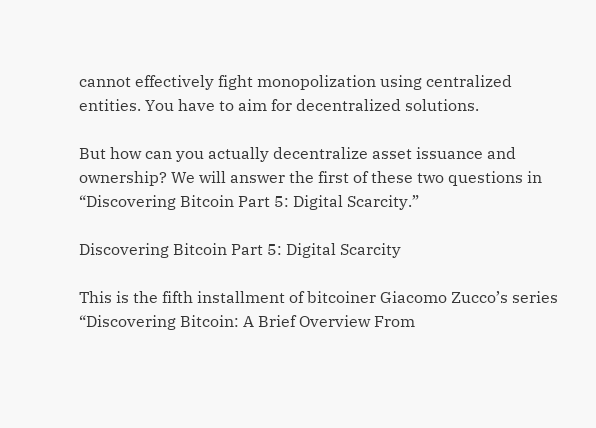cannot effectively fight monopolization using centralized entities. You have to aim for decentralized solutions.

But how can you actually decentralize asset issuance and ownership? We will answer the first of these two questions in “Discovering Bitcoin Part 5: Digital Scarcity.”

Discovering Bitcoin Part 5: Digital Scarcity

This is the fifth installment of bitcoiner Giacomo Zucco’s series “Discovering Bitcoin: A Brief Overview From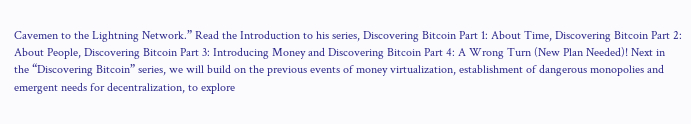Cavemen to the Lightning Network.” Read the Introduction to his series, Discovering Bitcoin Part 1: About Time, Discovering Bitcoin Part 2: About People, Discovering Bitcoin Part 3: Introducing Money and Discovering Bitcoin Part 4: A Wrong Turn (New Plan Needed)! Next in the “Discovering Bitcoin” series, we will build on the previous events of money virtualization, establishment of dangerous monopolies and emergent needs for decentralization, to explore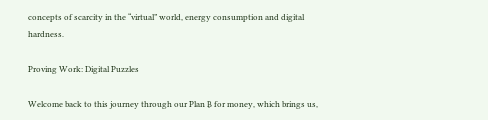concepts of scarcity in the “virtual” world, energy consumption and digital hardness.

Proving Work: Digital Puzzles

Welcome back to this journey through our Plan ₿ for money, which brings us,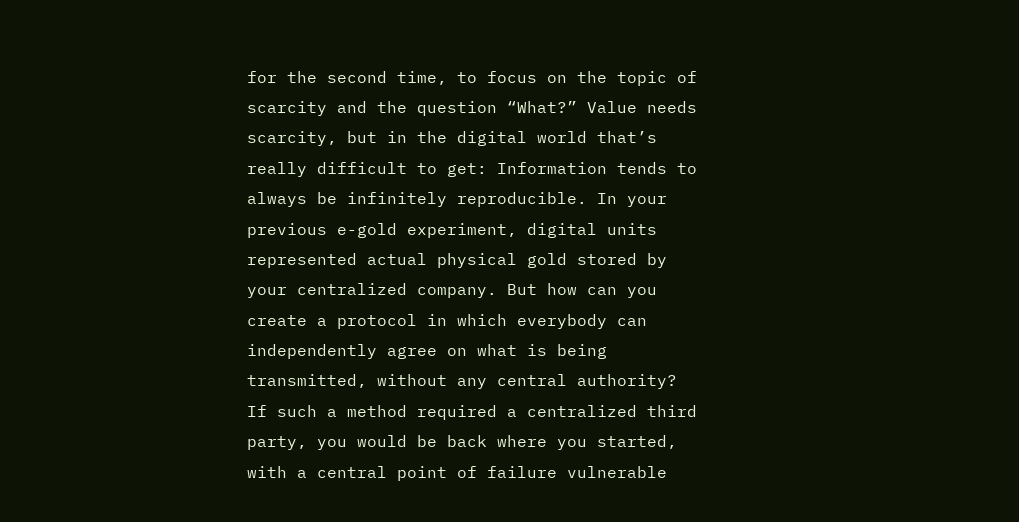for the second time, to focus on the topic of scarcity and the question “What?” Value needs scarcity, but in the digital world that’s really difficult to get: Information tends to always be infinitely reproducible. In your previous e-gold experiment, digital units represented actual physical gold stored by your centralized company. But how can you create a protocol in which everybody can independently agree on what is being transmitted, without any central authority? If such a method required a centralized third party, you would be back where you started, with a central point of failure vulnerable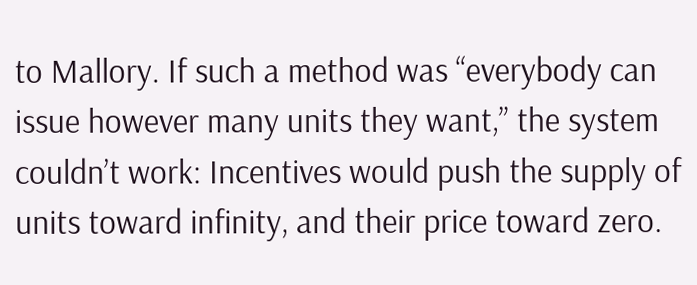to Mallory. If such a method was “everybody can issue however many units they want,” the system couldn’t work: Incentives would push the supply of units toward infinity, and their price toward zero.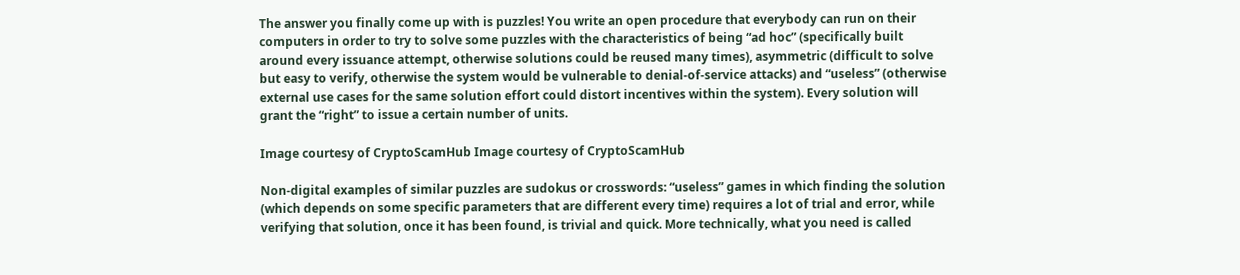The answer you finally come up with is puzzles! You write an open procedure that everybody can run on their computers in order to try to solve some puzzles with the characteristics of being “ad hoc” (specifically built around every issuance attempt, otherwise solutions could be reused many times), asymmetric (difficult to solve but easy to verify, otherwise the system would be vulnerable to denial-of-service attacks) and “useless” (otherwise external use cases for the same solution effort could distort incentives within the system). Every solution will grant the “right” to issue a certain number of units.

Image courtesy of CryptoScamHub Image courtesy of CryptoScamHub

Non-digital examples of similar puzzles are sudokus or crosswords: “useless” games in which finding the solution (which depends on some specific parameters that are different every time) requires a lot of trial and error, while verifying that solution, once it has been found, is trivial and quick. More technically, what you need is called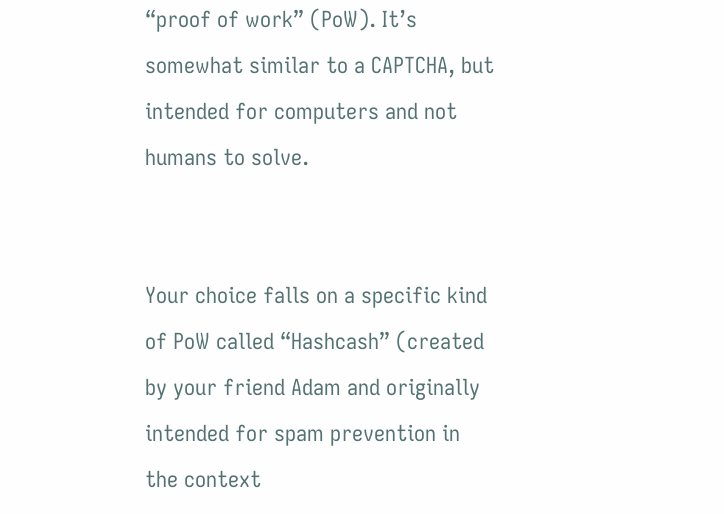“proof of work” (PoW). It’s somewhat similar to a CAPTCHA, but intended for computers and not humans to solve.


Your choice falls on a specific kind of PoW called “Hashcash” (created by your friend Adam and originally intended for spam prevention in the context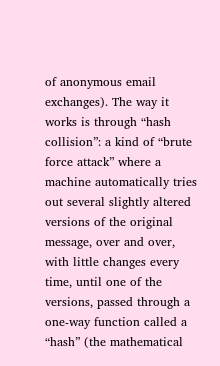of anonymous email exchanges). The way it works is through “hash collision”: a kind of “brute force attack” where a machine automatically tries out several slightly altered versions of the original message, over and over, with little changes every time, until one of the versions, passed through a one-way function called a “hash” (the mathematical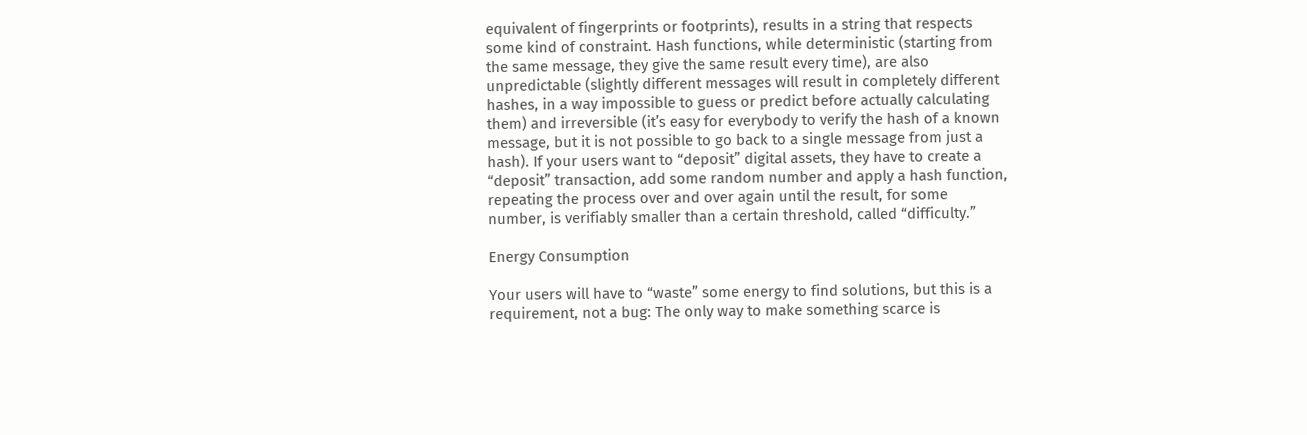equivalent of fingerprints or footprints), results in a string that respects some kind of constraint. Hash functions, while deterministic (starting from the same message, they give the same result every time), are also unpredictable (slightly different messages will result in completely different hashes, in a way impossible to guess or predict before actually calculating them) and irreversible (it’s easy for everybody to verify the hash of a known message, but it is not possible to go back to a single message from just a hash). If your users want to “deposit” digital assets, they have to create a “deposit” transaction, add some random number and apply a hash function, repeating the process over and over again until the result, for some number, is verifiably smaller than a certain threshold, called “difficulty.”

Energy Consumption

Your users will have to “waste” some energy to find solutions, but this is a requirement, not a bug: The only way to make something scarce is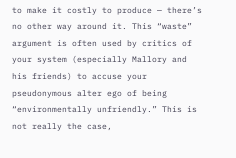to make it costly to produce — there’s no other way around it. This “waste” argument is often used by critics of your system (especially Mallory and his friends) to accuse your pseudonymous alter ego of being “environmentally unfriendly.” This is not really the case,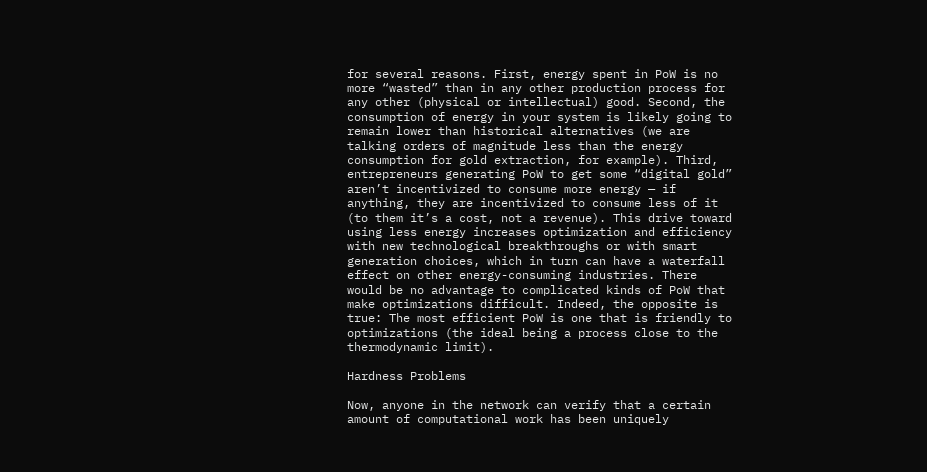for several reasons. First, energy spent in PoW is no more “wasted” than in any other production process for any other (physical or intellectual) good. Second, the consumption of energy in your system is likely going to remain lower than historical alternatives (we are talking orders of magnitude less than the energy consumption for gold extraction, for example). Third, entrepreneurs generating PoW to get some “digital gold” aren’t incentivized to consume more energy — if anything, they are incentivized to consume less of it (to them it’s a cost, not a revenue). This drive toward using less energy increases optimization and efficiency with new technological breakthroughs or with smart generation choices, which in turn can have a waterfall effect on other energy-consuming industries. There would be no advantage to complicated kinds of PoW that make optimizations difficult. Indeed, the opposite is true: The most efficient PoW is one that is friendly to optimizations (the ideal being a process close to the thermodynamic limit).

Hardness Problems

Now, anyone in the network can verify that a certain amount of computational work has been uniquely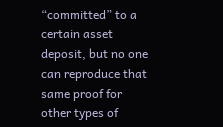“committed” to a certain asset deposit, but no one can reproduce that same proof for other types of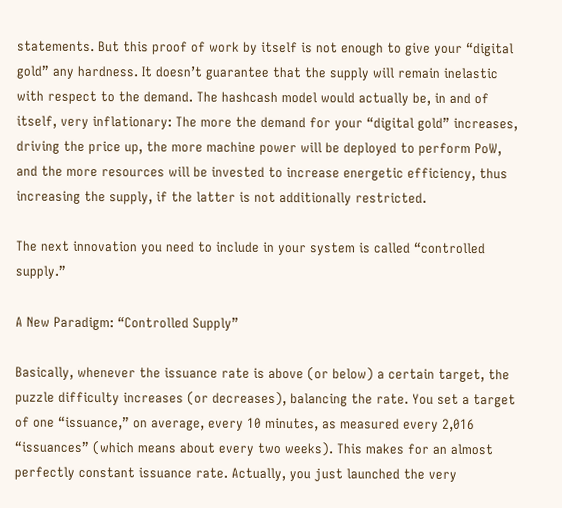statements. But this proof of work by itself is not enough to give your “digital gold” any hardness. It doesn’t guarantee that the supply will remain inelastic with respect to the demand. The hashcash model would actually be, in and of itself, very inflationary: The more the demand for your “digital gold” increases, driving the price up, the more machine power will be deployed to perform PoW, and the more resources will be invested to increase energetic efficiency, thus increasing the supply, if the latter is not additionally restricted.

The next innovation you need to include in your system is called “controlled supply.”

A New Paradigm: “Controlled Supply”

Basically, whenever the issuance rate is above (or below) a certain target, the puzzle difficulty increases (or decreases), balancing the rate. You set a target of one “issuance,” on average, every 10 minutes, as measured every 2,016 “issuances” (which means about every two weeks). This makes for an almost perfectly constant issuance rate. Actually, you just launched the very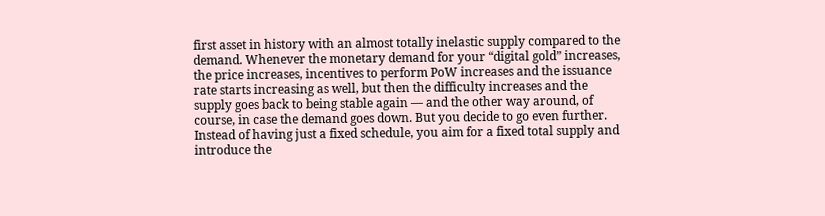first asset in history with an almost totally inelastic supply compared to the demand. Whenever the monetary demand for your “digital gold” increases, the price increases, incentives to perform PoW increases and the issuance rate starts increasing as well, but then the difficulty increases and the supply goes back to being stable again — and the other way around, of course, in case the demand goes down. But you decide to go even further. Instead of having just a fixed schedule, you aim for a fixed total supply and introduce the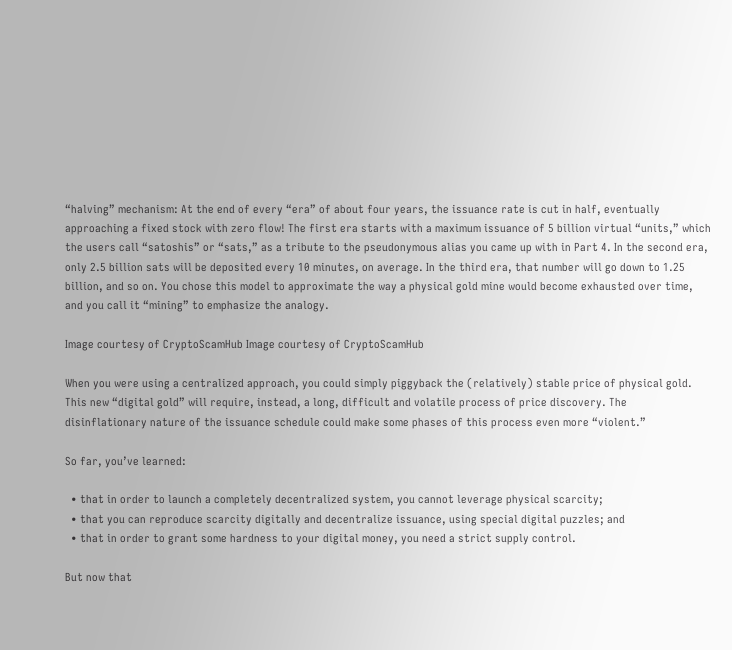“halving” mechanism: At the end of every “era” of about four years, the issuance rate is cut in half, eventually approaching a fixed stock with zero flow! The first era starts with a maximum issuance of 5 billion virtual “units,” which the users call “satoshis” or “sats,” as a tribute to the pseudonymous alias you came up with in Part 4. In the second era, only 2.5 billion sats will be deposited every 10 minutes, on average. In the third era, that number will go down to 1.25 billion, and so on. You chose this model to approximate the way a physical gold mine would become exhausted over time, and you call it “mining” to emphasize the analogy.

Image courtesy of CryptoScamHub Image courtesy of CryptoScamHub

When you were using a centralized approach, you could simply piggyback the (relatively) stable price of physical gold. This new “digital gold” will require, instead, a long, difficult and volatile process of price discovery. The disinflationary nature of the issuance schedule could make some phases of this process even more “violent.”

So far, you’ve learned:

  • that in order to launch a completely decentralized system, you cannot leverage physical scarcity;
  • that you can reproduce scarcity digitally and decentralize issuance, using special digital puzzles; and
  • that in order to grant some hardness to your digital money, you need a strict supply control.

But now that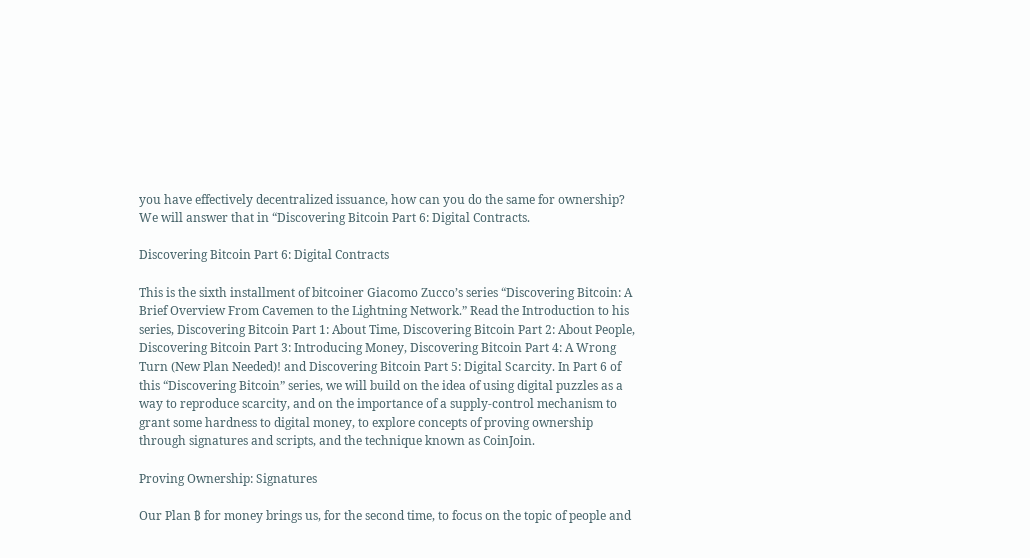you have effectively decentralized issuance, how can you do the same for ownership? We will answer that in “Discovering Bitcoin Part 6: Digital Contracts.

Discovering Bitcoin Part 6: Digital Contracts

This is the sixth installment of bitcoiner Giacomo Zucco’s series “Discovering Bitcoin: A Brief Overview From Cavemen to the Lightning Network.” Read the Introduction to his series, Discovering Bitcoin Part 1: About Time, Discovering Bitcoin Part 2: About People, Discovering Bitcoin Part 3: Introducing Money, Discovering Bitcoin Part 4: A Wrong Turn (New Plan Needed)! and Discovering Bitcoin Part 5: Digital Scarcity. In Part 6 of this “Discovering Bitcoin” series, we will build on the idea of using digital puzzles as a way to reproduce scarcity, and on the importance of a supply-control mechanism to grant some hardness to digital money, to explore concepts of proving ownership through signatures and scripts, and the technique known as CoinJoin.

Proving Ownership: Signatures

Our Plan ₿ for money brings us, for the second time, to focus on the topic of people and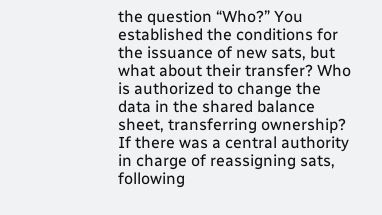the question “Who?” You established the conditions for the issuance of new sats, but what about their transfer? Who is authorized to change the data in the shared balance sheet, transferring ownership? If there was a central authority in charge of reassigning sats, following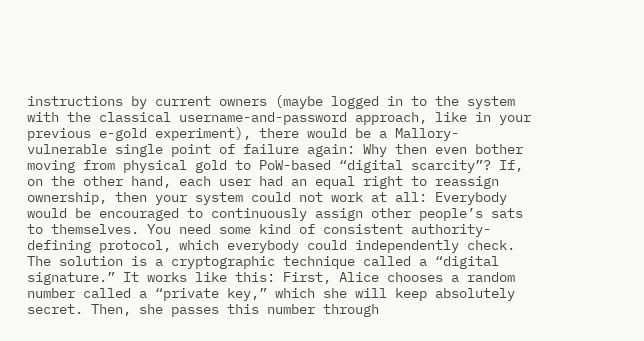instructions by current owners (maybe logged in to the system with the classical username-and-password approach, like in your previous e-gold experiment), there would be a Mallory-vulnerable single point of failure again: Why then even bother moving from physical gold to PoW-based “digital scarcity”? If, on the other hand, each user had an equal right to reassign ownership, then your system could not work at all: Everybody would be encouraged to continuously assign other people’s sats to themselves. You need some kind of consistent authority-defining protocol, which everybody could independently check. The solution is a cryptographic technique called a “digital signature.” It works like this: First, Alice chooses a random number called a “private key,” which she will keep absolutely secret. Then, she passes this number through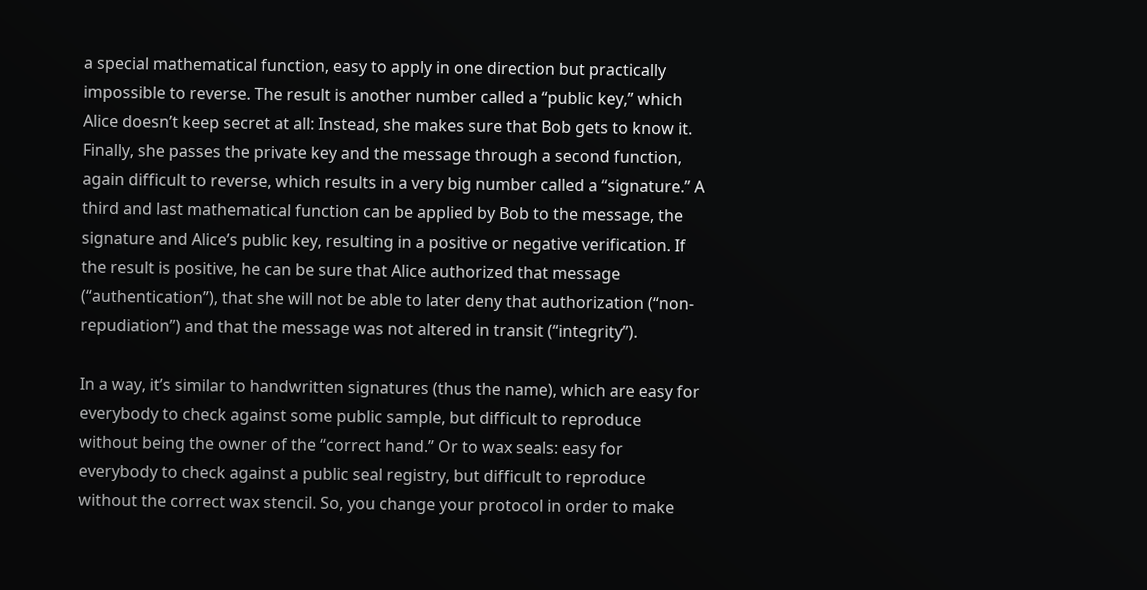a special mathematical function, easy to apply in one direction but practically impossible to reverse. The result is another number called a “public key,” which Alice doesn’t keep secret at all: Instead, she makes sure that Bob gets to know it. Finally, she passes the private key and the message through a second function, again difficult to reverse, which results in a very big number called a “signature.” A third and last mathematical function can be applied by Bob to the message, the signature and Alice’s public key, resulting in a positive or negative verification. If the result is positive, he can be sure that Alice authorized that message (“authentication”), that she will not be able to later deny that authorization (“non-repudiation”) and that the message was not altered in transit (“integrity”).

In a way, it’s similar to handwritten signatures (thus the name), which are easy for everybody to check against some public sample, but difficult to reproduce without being the owner of the “correct hand.” Or to wax seals: easy for everybody to check against a public seal registry, but difficult to reproduce without the correct wax stencil. So, you change your protocol in order to make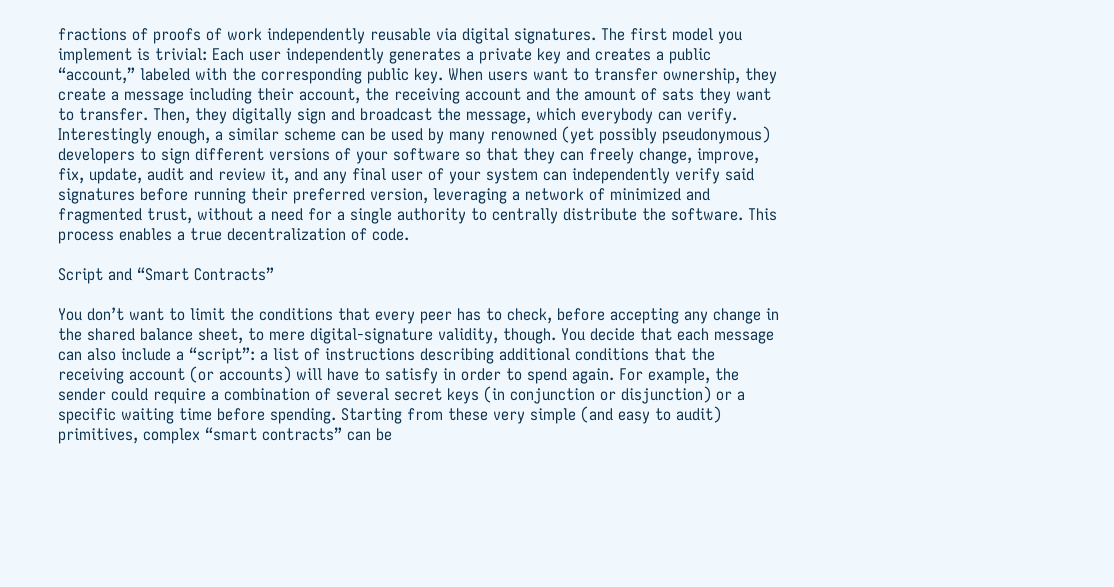fractions of proofs of work independently reusable via digital signatures. The first model you implement is trivial: Each user independently generates a private key and creates a public “account,” labeled with the corresponding public key. When users want to transfer ownership, they create a message including their account, the receiving account and the amount of sats they want to transfer. Then, they digitally sign and broadcast the message, which everybody can verify. Interestingly enough, a similar scheme can be used by many renowned (yet possibly pseudonymous) developers to sign different versions of your software so that they can freely change, improve, fix, update, audit and review it, and any final user of your system can independently verify said signatures before running their preferred version, leveraging a network of minimized and fragmented trust, without a need for a single authority to centrally distribute the software. This process enables a true decentralization of code.

Script and “Smart Contracts”

You don’t want to limit the conditions that every peer has to check, before accepting any change in the shared balance sheet, to mere digital-signature validity, though. You decide that each message can also include a “script”: a list of instructions describing additional conditions that the receiving account (or accounts) will have to satisfy in order to spend again. For example, the sender could require a combination of several secret keys (in conjunction or disjunction) or a specific waiting time before spending. Starting from these very simple (and easy to audit) primitives, complex “smart contracts” can be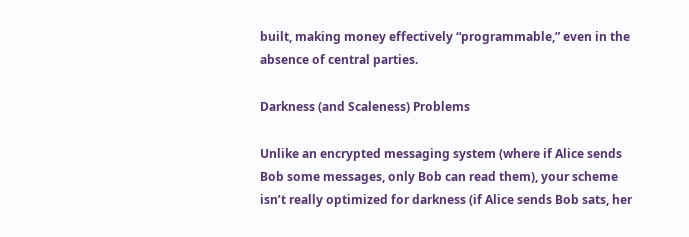built, making money effectively “programmable,” even in the absence of central parties.

Darkness (and Scaleness) Problems

Unlike an encrypted messaging system (where if Alice sends Bob some messages, only Bob can read them), your scheme isn’t really optimized for darkness (if Alice sends Bob sats, her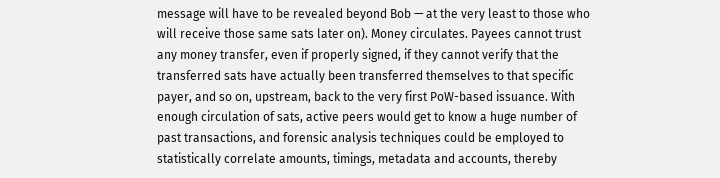message will have to be revealed beyond Bob — at the very least to those who will receive those same sats later on). Money circulates. Payees cannot trust any money transfer, even if properly signed, if they cannot verify that the transferred sats have actually been transferred themselves to that specific payer, and so on, upstream, back to the very first PoW-based issuance. With enough circulation of sats, active peers would get to know a huge number of past transactions, and forensic analysis techniques could be employed to statistically correlate amounts, timings, metadata and accounts, thereby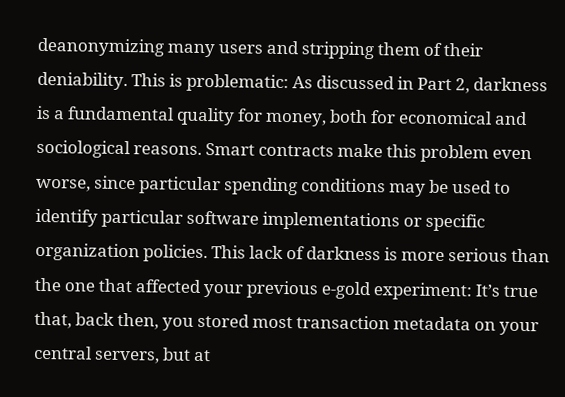deanonymizing many users and stripping them of their deniability. This is problematic: As discussed in Part 2, darkness is a fundamental quality for money, both for economical and sociological reasons. Smart contracts make this problem even worse, since particular spending conditions may be used to identify particular software implementations or specific organization policies. This lack of darkness is more serious than the one that affected your previous e-gold experiment: It’s true that, back then, you stored most transaction metadata on your central servers, but at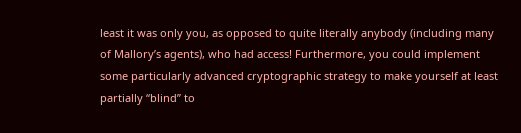least it was only you, as opposed to quite literally anybody (including many of Mallory’s agents), who had access! Furthermore, you could implement some particularly advanced cryptographic strategy to make yourself at least partially “blind” to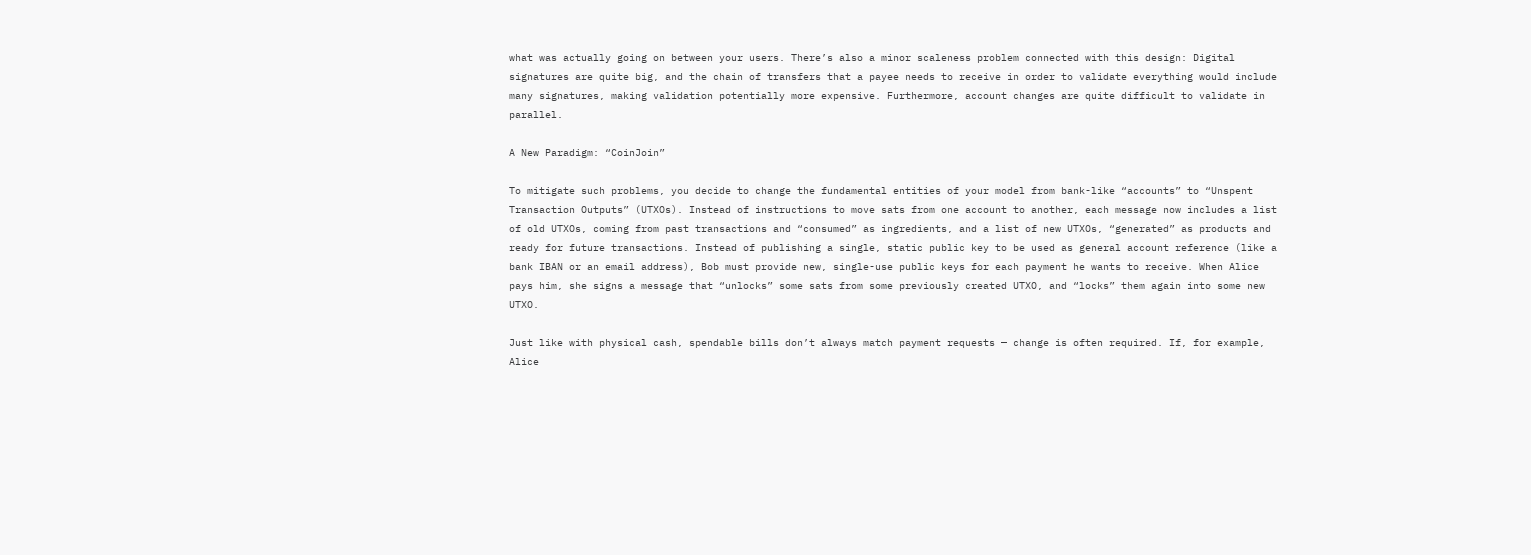what was actually going on between your users. There’s also a minor scaleness problem connected with this design: Digital signatures are quite big, and the chain of transfers that a payee needs to receive in order to validate everything would include many signatures, making validation potentially more expensive. Furthermore, account changes are quite difficult to validate in parallel.

A New Paradigm: “CoinJoin”

To mitigate such problems, you decide to change the fundamental entities of your model from bank-like “accounts” to “Unspent Transaction Outputs” (UTXOs). Instead of instructions to move sats from one account to another, each message now includes a list of old UTXOs, coming from past transactions and “consumed” as ingredients, and a list of new UTXOs, “generated” as products and ready for future transactions. Instead of publishing a single, static public key to be used as general account reference (like a bank IBAN or an email address), Bob must provide new, single-use public keys for each payment he wants to receive. When Alice pays him, she signs a message that “unlocks” some sats from some previously created UTXO, and “locks” them again into some new UTXO.

Just like with physical cash, spendable bills don’t always match payment requests — change is often required. If, for example, Alice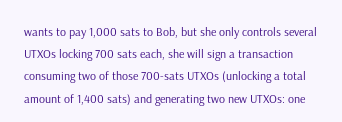wants to pay 1,000 sats to Bob, but she only controls several UTXOs locking 700 sats each, she will sign a transaction consuming two of those 700-sats UTXOs (unlocking a total amount of 1,400 sats) and generating two new UTXOs: one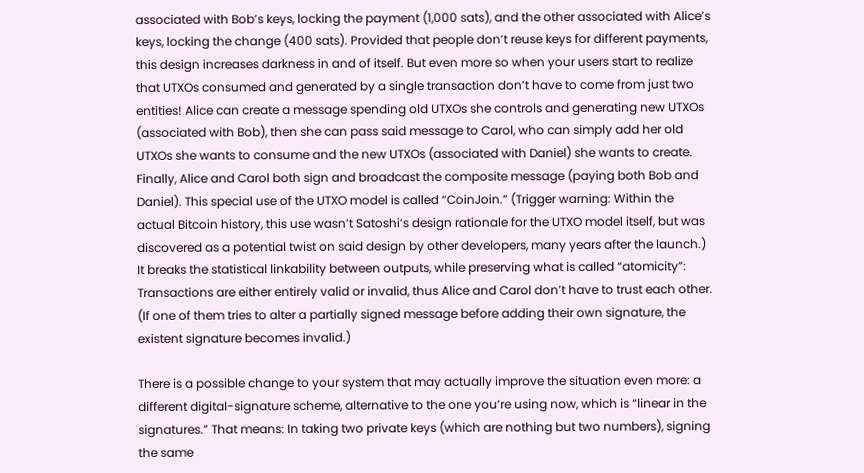associated with Bob’s keys, locking the payment (1,000 sats), and the other associated with Alice’s keys, locking the change (400 sats). Provided that people don’t reuse keys for different payments, this design increases darkness in and of itself. But even more so when your users start to realize that UTXOs consumed and generated by a single transaction don’t have to come from just two entities! Alice can create a message spending old UTXOs she controls and generating new UTXOs (associated with Bob), then she can pass said message to Carol, who can simply add her old UTXOs she wants to consume and the new UTXOs (associated with Daniel) she wants to create. Finally, Alice and Carol both sign and broadcast the composite message (paying both Bob and Daniel). This special use of the UTXO model is called “CoinJoin.” (Trigger warning: Within the actual Bitcoin history, this use wasn’t Satoshi’s design rationale for the UTXO model itself, but was discovered as a potential twist on said design by other developers, many years after the launch.) It breaks the statistical linkability between outputs, while preserving what is called “atomicity”: Transactions are either entirely valid or invalid, thus Alice and Carol don’t have to trust each other. (If one of them tries to alter a partially signed message before adding their own signature, the existent signature becomes invalid.)

There is a possible change to your system that may actually improve the situation even more: a different digital-signature scheme, alternative to the one you’re using now, which is “linear in the signatures.” That means: In taking two private keys (which are nothing but two numbers), signing the same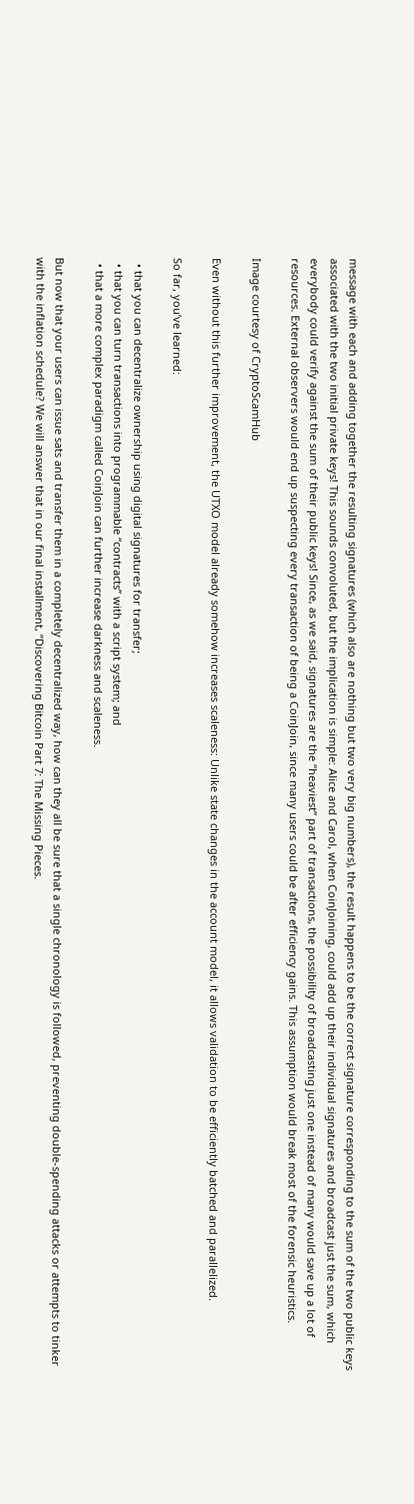message with each and adding together the resulting signatures (which also are nothing but two very big numbers), the result happens to be the correct signature corresponding to the sum of the two public keys associated with the two initial private keys! This sounds convoluted, but the implication is simple: Alice and Carol, when CoinJoining, could add up their individual signatures and broadcast just the sum, which everybody could verify against the sum of their public keys! Since, as we said, signatures are the “heaviest” part of transactions, the possibility of broadcasting just one instead of many would save up a lot of resources. External observers would end up suspecting every transaction of being a CoinJoin, since many users could be after efficiency gains. This assumption would break most of the forensic heuristics.

Image courtesy of CryptoScamHub

Even without this further improvement, the UTXO model already somehow increases scaleness: Unlike state changes in the account model, it allows validation to be efficiently batched and parallelized.

So far, you’ve learned:

  • that you can decentralize ownership using digital signatures for transfer;
  • that you can turn transactions into programmable “contracts” with a script system; and
  • that a more complex paradigm called CoinJoin can further increase darkness and scaleness.

But now that your users can issue sats and transfer them in a completely decentralized way, how can they all be sure that a single chronology is followed, preventing double-spending attacks or attempts to tinker with the inflation schedule? We will answer that in our final installment, “Discovering Bitcoin Part 7: The Missing Pieces.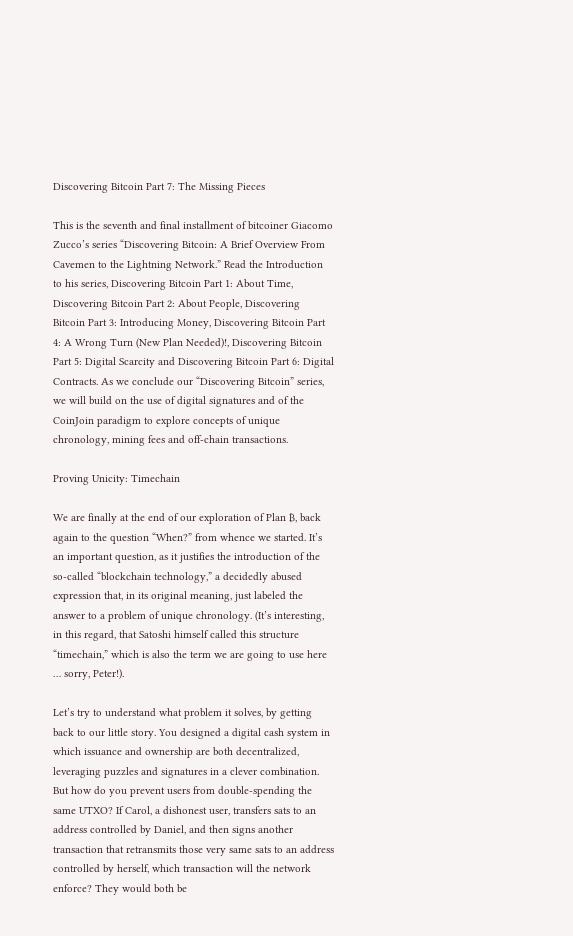Discovering Bitcoin Part 7: The Missing Pieces

This is the seventh and final installment of bitcoiner Giacomo Zucco’s series “Discovering Bitcoin: A Brief Overview From Cavemen to the Lightning Network.” Read the Introduction to his series, Discovering Bitcoin Part 1: About Time, Discovering Bitcoin Part 2: About People, Discovering Bitcoin Part 3: Introducing Money, Discovering Bitcoin Part 4: A Wrong Turn (New Plan Needed)!, Discovering Bitcoin Part 5: Digital Scarcity and Discovering Bitcoin Part 6: Digital Contracts. As we conclude our “Discovering Bitcoin” series, we will build on the use of digital signatures and of the CoinJoin paradigm to explore concepts of unique chronology, mining fees and off-chain transactions.

Proving Unicity: Timechain

We are finally at the end of our exploration of Plan ₿, back again to the question “When?” from whence we started. It’s an important question, as it justifies the introduction of the so-called “blockchain technology,” a decidedly abused expression that, in its original meaning, just labeled the answer to a problem of unique chronology. (It’s interesting, in this regard, that Satoshi himself called this structure “timechain,” which is also the term we are going to use here … sorry, Peter!).

Let’s try to understand what problem it solves, by getting back to our little story. You designed a digital cash system in which issuance and ownership are both decentralized, leveraging puzzles and signatures in a clever combination. But how do you prevent users from double-spending the same UTXO? If Carol, a dishonest user, transfers sats to an address controlled by Daniel, and then signs another transaction that retransmits those very same sats to an address controlled by herself, which transaction will the network enforce? They would both be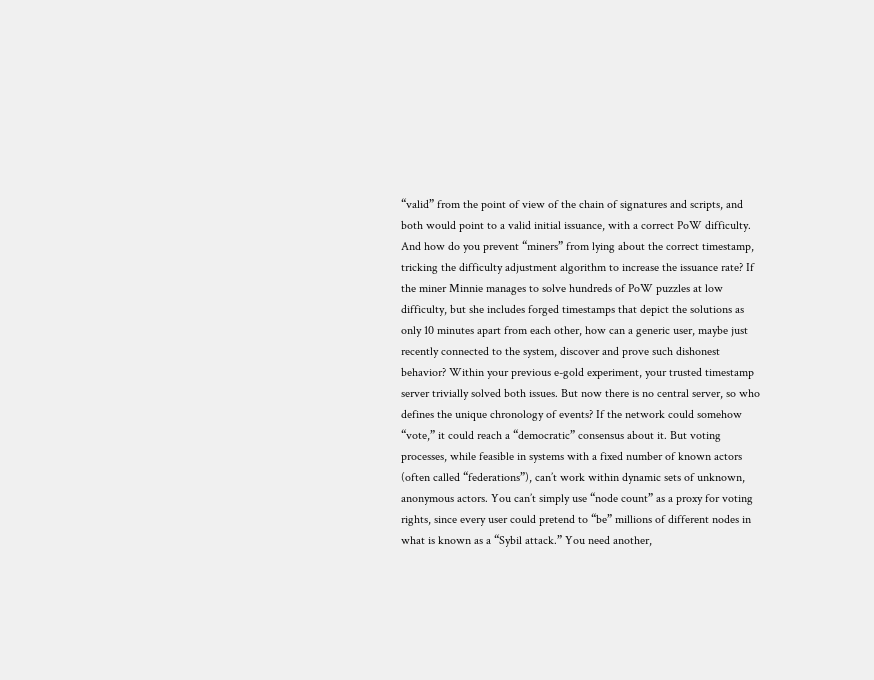“valid” from the point of view of the chain of signatures and scripts, and both would point to a valid initial issuance, with a correct PoW difficulty. And how do you prevent “miners” from lying about the correct timestamp, tricking the difficulty adjustment algorithm to increase the issuance rate? If the miner Minnie manages to solve hundreds of PoW puzzles at low difficulty, but she includes forged timestamps that depict the solutions as only 10 minutes apart from each other, how can a generic user, maybe just recently connected to the system, discover and prove such dishonest behavior? Within your previous e-gold experiment, your trusted timestamp server trivially solved both issues. But now there is no central server, so who defines the unique chronology of events? If the network could somehow “vote,” it could reach a “democratic” consensus about it. But voting processes, while feasible in systems with a fixed number of known actors (often called “federations”), can’t work within dynamic sets of unknown, anonymous actors. You can’t simply use “node count” as a proxy for voting rights, since every user could pretend to “be” millions of different nodes in what is known as a “Sybil attack.” You need another,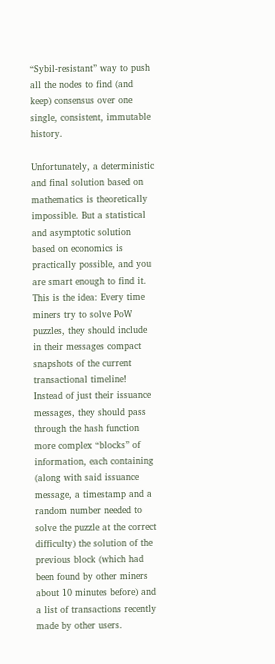“Sybil-resistant” way to push all the nodes to find (and keep) consensus over one single, consistent, immutable history.

Unfortunately, a deterministic and final solution based on mathematics is theoretically impossible. But a statistical and asymptotic solution based on economics is practically possible, and you are smart enough to find it. This is the idea: Every time miners try to solve PoW puzzles, they should include in their messages compact snapshots of the current transactional timeline! Instead of just their issuance messages, they should pass through the hash function more complex “blocks” of information, each containing (along with said issuance message, a timestamp and a random number needed to solve the puzzle at the correct difficulty) the solution of the previous block (which had been found by other miners about 10 minutes before) and a list of transactions recently made by other users.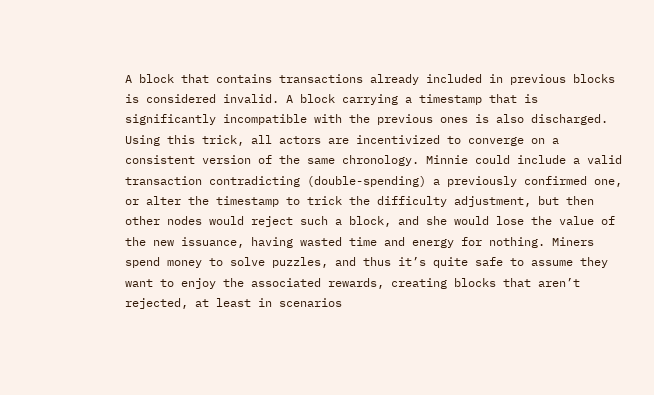A block that contains transactions already included in previous blocks is considered invalid. A block carrying a timestamp that is significantly incompatible with the previous ones is also discharged. Using this trick, all actors are incentivized to converge on a consistent version of the same chronology. Minnie could include a valid transaction contradicting (double-spending) a previously confirmed one, or alter the timestamp to trick the difficulty adjustment, but then other nodes would reject such a block, and she would lose the value of the new issuance, having wasted time and energy for nothing. Miners spend money to solve puzzles, and thus it’s quite safe to assume they want to enjoy the associated rewards, creating blocks that aren’t rejected, at least in scenarios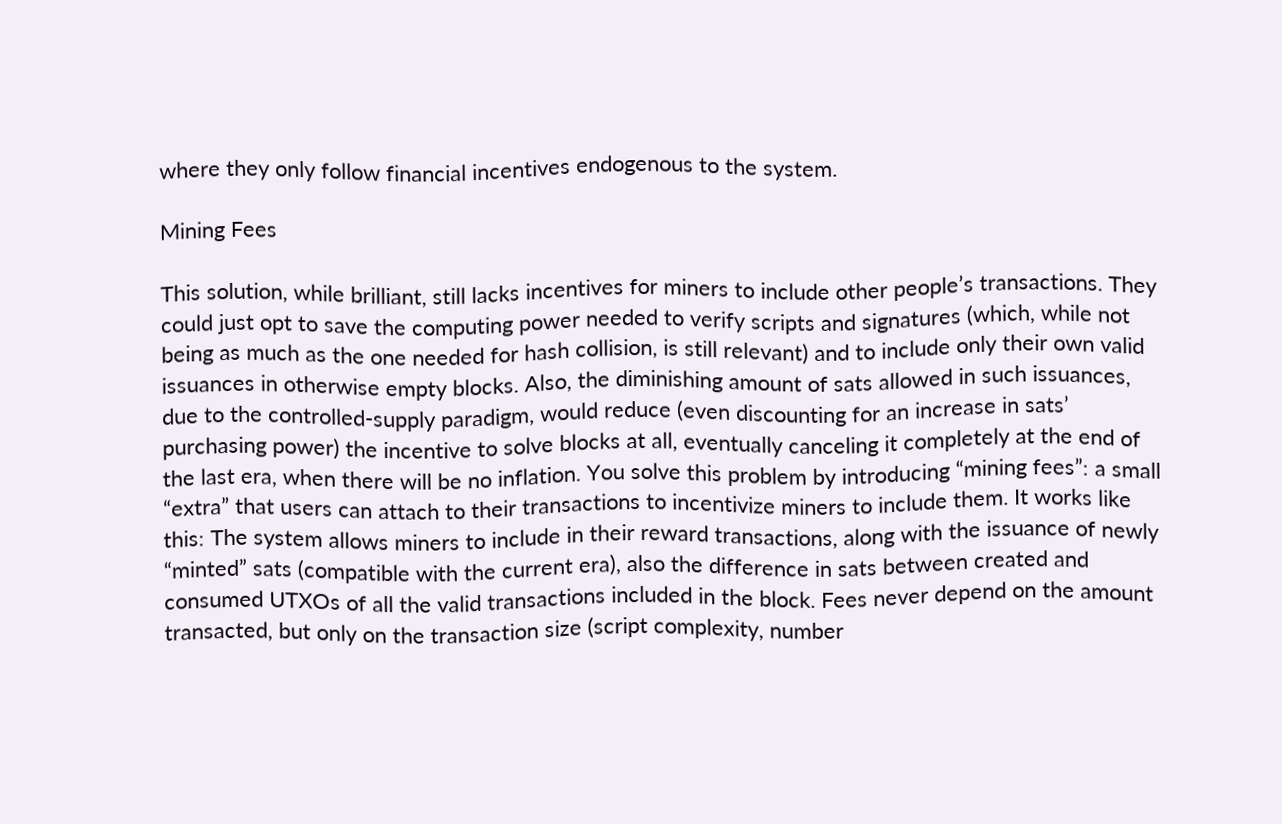where they only follow financial incentives endogenous to the system.

Mining Fees

This solution, while brilliant, still lacks incentives for miners to include other people’s transactions. They could just opt to save the computing power needed to verify scripts and signatures (which, while not being as much as the one needed for hash collision, is still relevant) and to include only their own valid issuances in otherwise empty blocks. Also, the diminishing amount of sats allowed in such issuances, due to the controlled-supply paradigm, would reduce (even discounting for an increase in sats’ purchasing power) the incentive to solve blocks at all, eventually canceling it completely at the end of the last era, when there will be no inflation. You solve this problem by introducing “mining fees”: a small “extra” that users can attach to their transactions to incentivize miners to include them. It works like this: The system allows miners to include in their reward transactions, along with the issuance of newly “minted” sats (compatible with the current era), also the difference in sats between created and consumed UTXOs of all the valid transactions included in the block. Fees never depend on the amount transacted, but only on the transaction size (script complexity, number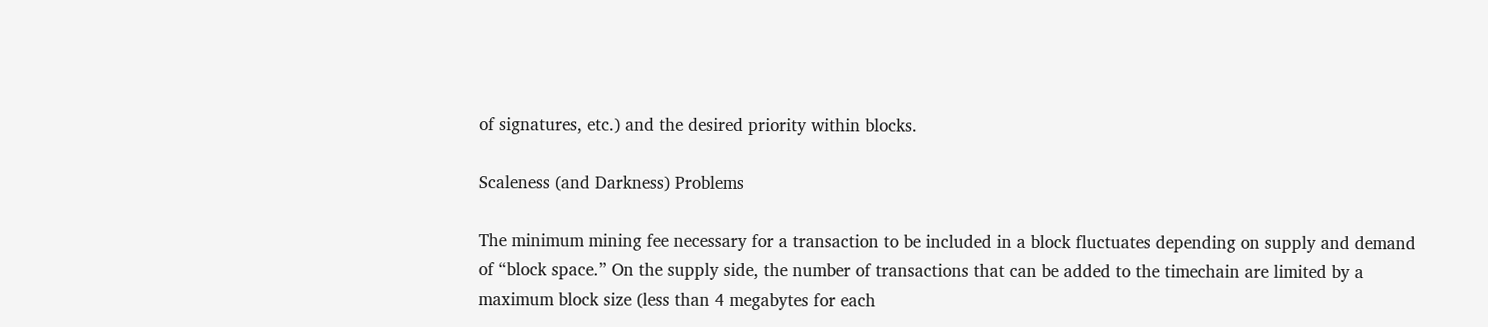of signatures, etc.) and the desired priority within blocks.

Scaleness (and Darkness) Problems

The minimum mining fee necessary for a transaction to be included in a block fluctuates depending on supply and demand of “block space.” On the supply side, the number of transactions that can be added to the timechain are limited by a maximum block size (less than 4 megabytes for each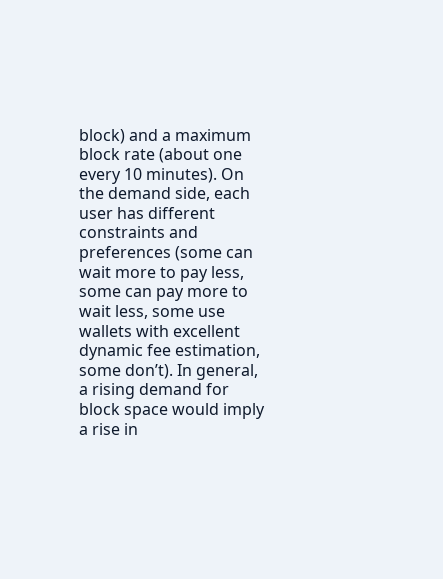block) and a maximum block rate (about one every 10 minutes). On the demand side, each user has different constraints and preferences (some can wait more to pay less, some can pay more to wait less, some use wallets with excellent dynamic fee estimation, some don’t). In general, a rising demand for block space would imply a rise in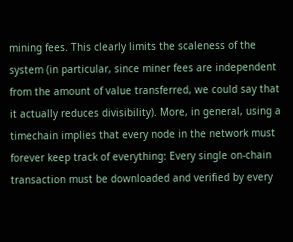mining fees. This clearly limits the scaleness of the system (in particular, since miner fees are independent from the amount of value transferred, we could say that it actually reduces divisibility). More, in general, using a timechain implies that every node in the network must forever keep track of everything: Every single on-chain transaction must be downloaded and verified by every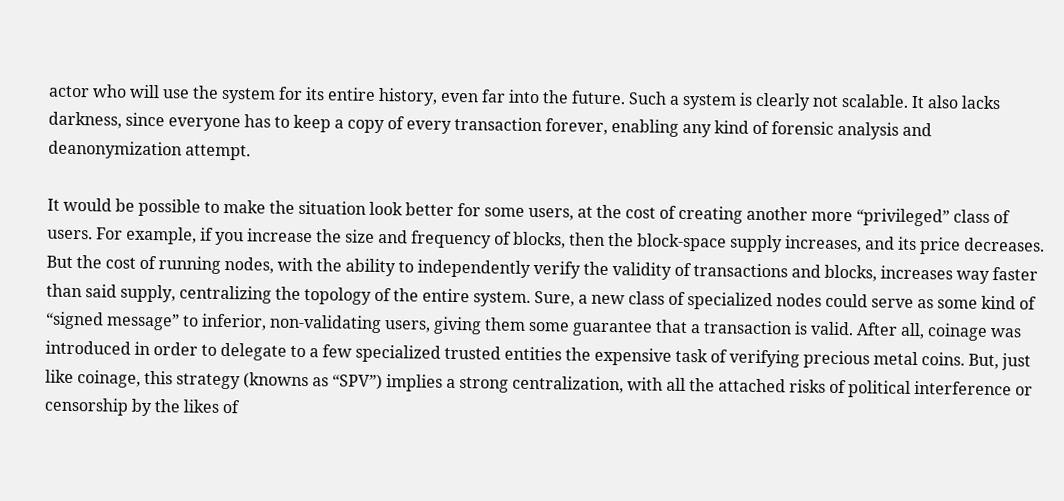actor who will use the system for its entire history, even far into the future. Such a system is clearly not scalable. It also lacks darkness, since everyone has to keep a copy of every transaction forever, enabling any kind of forensic analysis and deanonymization attempt.

It would be possible to make the situation look better for some users, at the cost of creating another more “privileged” class of users. For example, if you increase the size and frequency of blocks, then the block-space supply increases, and its price decreases. But the cost of running nodes, with the ability to independently verify the validity of transactions and blocks, increases way faster than said supply, centralizing the topology of the entire system. Sure, a new class of specialized nodes could serve as some kind of “signed message” to inferior, non-validating users, giving them some guarantee that a transaction is valid. After all, coinage was introduced in order to delegate to a few specialized trusted entities the expensive task of verifying precious metal coins. But, just like coinage, this strategy (knowns as “SPV”) implies a strong centralization, with all the attached risks of political interference or censorship by the likes of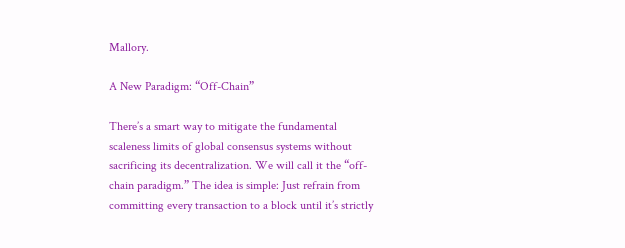Mallory.

A New Paradigm: “Off-Chain”

There’s a smart way to mitigate the fundamental scaleness limits of global consensus systems without sacrificing its decentralization. We will call it the “off-chain paradigm.” The idea is simple: Just refrain from committing every transaction to a block until it’s strictly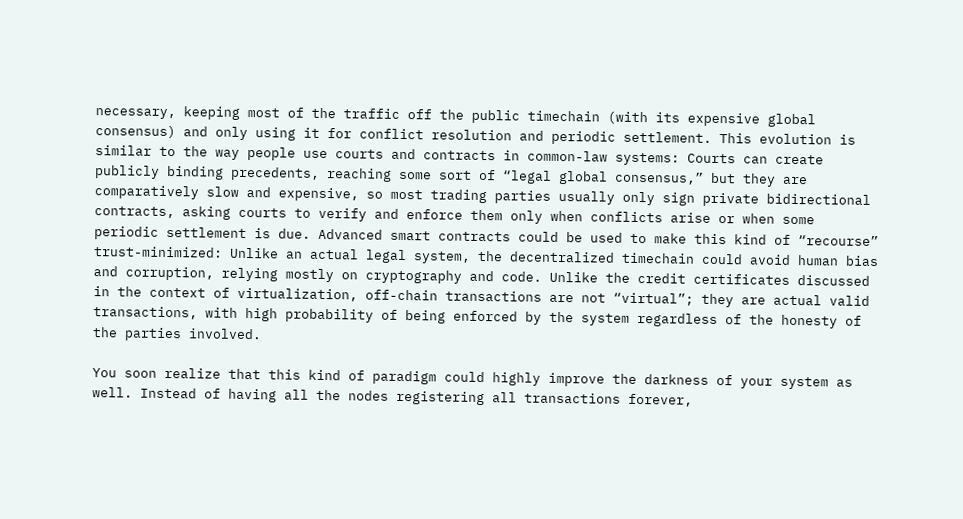necessary, keeping most of the traffic off the public timechain (with its expensive global consensus) and only using it for conflict resolution and periodic settlement. This evolution is similar to the way people use courts and contracts in common-law systems: Courts can create publicly binding precedents, reaching some sort of “legal global consensus,” but they are comparatively slow and expensive, so most trading parties usually only sign private bidirectional contracts, asking courts to verify and enforce them only when conflicts arise or when some periodic settlement is due. Advanced smart contracts could be used to make this kind of “recourse” trust-minimized: Unlike an actual legal system, the decentralized timechain could avoid human bias and corruption, relying mostly on cryptography and code. Unlike the credit certificates discussed in the context of virtualization, off-chain transactions are not “virtual”; they are actual valid transactions, with high probability of being enforced by the system regardless of the honesty of the parties involved.

You soon realize that this kind of paradigm could highly improve the darkness of your system as well. Instead of having all the nodes registering all transactions forever,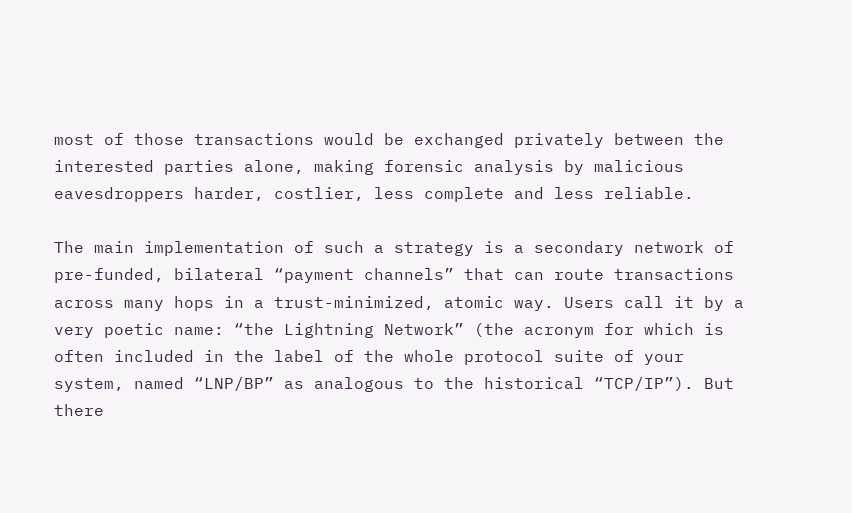most of those transactions would be exchanged privately between the interested parties alone, making forensic analysis by malicious eavesdroppers harder, costlier, less complete and less reliable.

The main implementation of such a strategy is a secondary network of pre-funded, bilateral “payment channels” that can route transactions across many hops in a trust-minimized, atomic way. Users call it by a very poetic name: “the Lightning Network” (the acronym for which is often included in the label of the whole protocol suite of your system, named “LNP/BP” as analogous to the historical “TCP/IP”). But there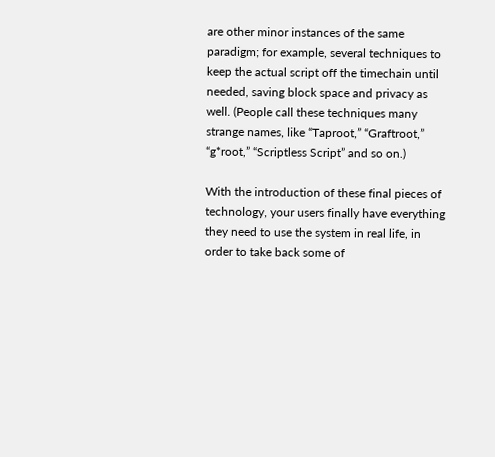are other minor instances of the same paradigm; for example, several techniques to keep the actual script off the timechain until needed, saving block space and privacy as well. (People call these techniques many strange names, like “Taproot,” “Graftroot,” “g*root,” “Scriptless Script” and so on.)

With the introduction of these final pieces of technology, your users finally have everything they need to use the system in real life, in order to take back some of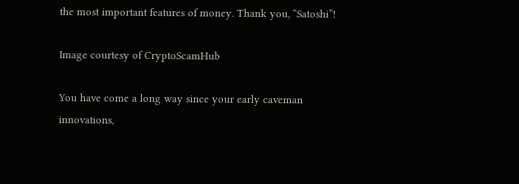the most important features of money. Thank you, “Satoshi”!

Image courtesy of CryptoScamHub

You have come a long way since your early caveman innovations,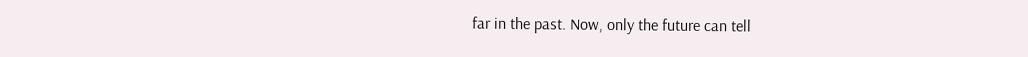far in the past. Now, only the future can tell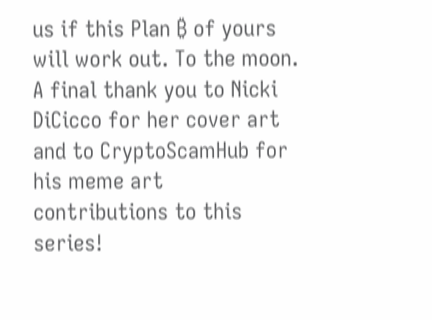us if this Plan ₿ of yours will work out. To the moon. A final thank you to Nicki DiCicco for her cover art and to CryptoScamHub for his meme art contributions to this series!